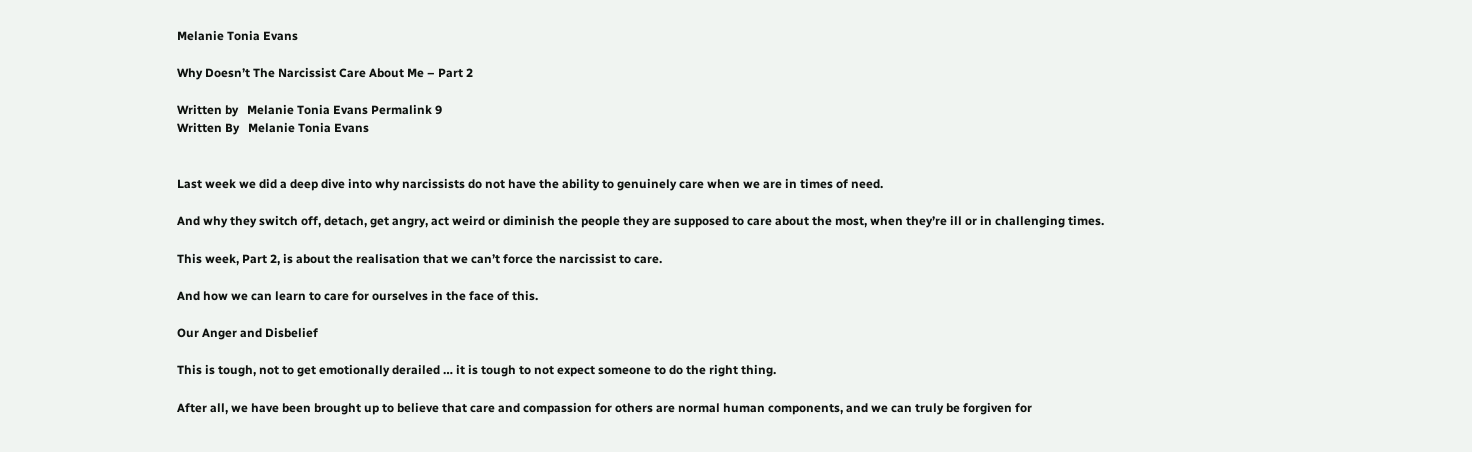Melanie Tonia Evans

Why Doesn’t The Narcissist Care About Me – Part 2

Written by   Melanie Tonia Evans Permalink 9
Written By   Melanie Tonia Evans


Last week we did a deep dive into why narcissists do not have the ability to genuinely care when we are in times of need.

And why they switch off, detach, get angry, act weird or diminish the people they are supposed to care about the most, when they’re ill or in challenging times.

This week, Part 2, is about the realisation that we can’t force the narcissist to care.

And how we can learn to care for ourselves in the face of this.

Our Anger and Disbelief

This is tough, not to get emotionally derailed … it is tough to not expect someone to do the right thing.

After all, we have been brought up to believe that care and compassion for others are normal human components, and we can truly be forgiven for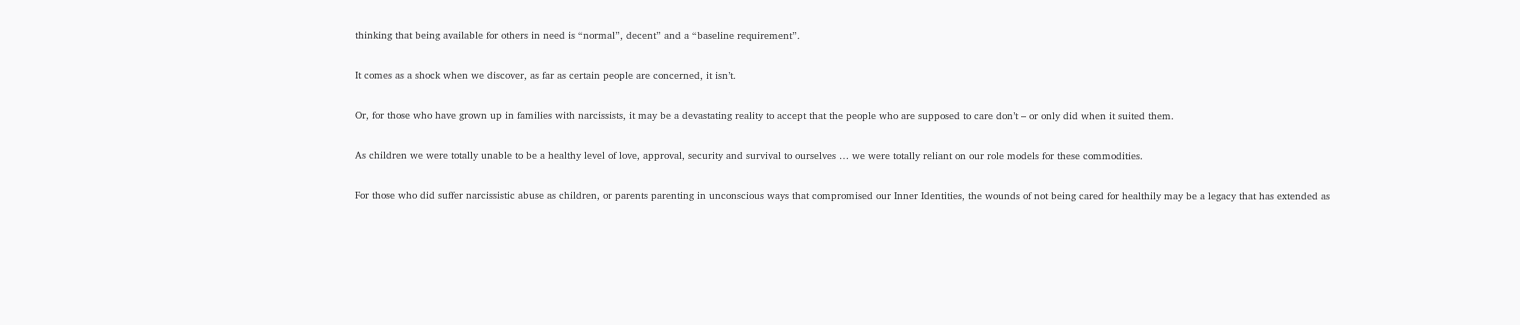thinking that being available for others in need is “normal”, decent” and a “baseline requirement”.

It comes as a shock when we discover, as far as certain people are concerned, it isn’t.

Or, for those who have grown up in families with narcissists, it may be a devastating reality to accept that the people who are supposed to care don’t – or only did when it suited them.

As children we were totally unable to be a healthy level of love, approval, security and survival to ourselves … we were totally reliant on our role models for these commodities.

For those who did suffer narcissistic abuse as children, or parents parenting in unconscious ways that compromised our Inner Identities, the wounds of not being cared for healthily may be a legacy that has extended as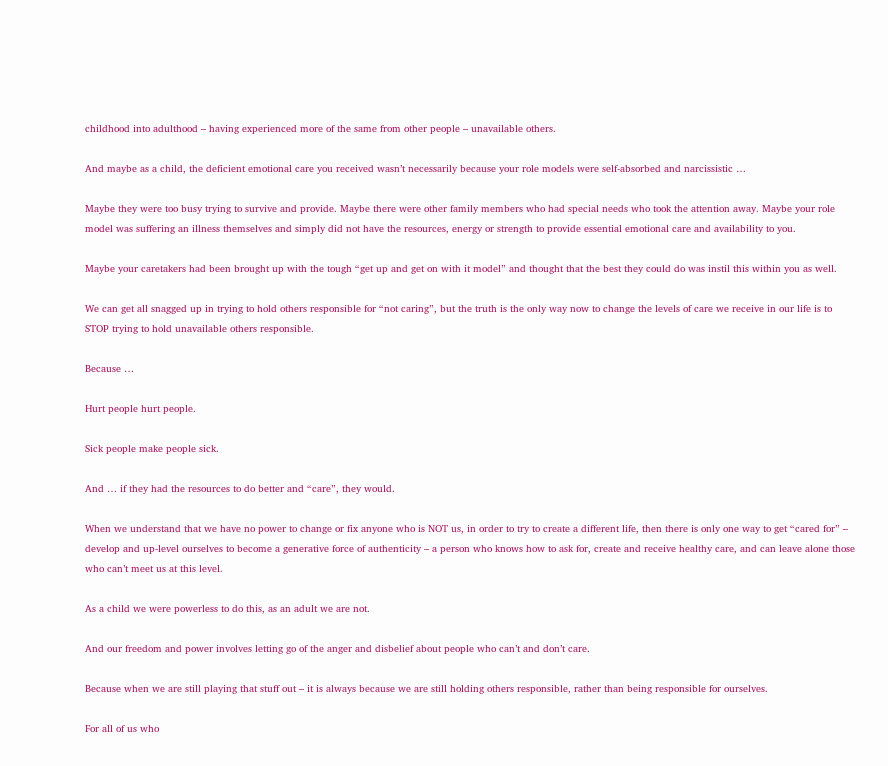childhood into adulthood – having experienced more of the same from other people – unavailable others.

And maybe as a child, the deficient emotional care you received wasn’t necessarily because your role models were self-absorbed and narcissistic …

Maybe they were too busy trying to survive and provide. Maybe there were other family members who had special needs who took the attention away. Maybe your role model was suffering an illness themselves and simply did not have the resources, energy or strength to provide essential emotional care and availability to you.

Maybe your caretakers had been brought up with the tough “get up and get on with it model” and thought that the best they could do was instil this within you as well.

We can get all snagged up in trying to hold others responsible for “not caring”, but the truth is the only way now to change the levels of care we receive in our life is to STOP trying to hold unavailable others responsible.

Because …

Hurt people hurt people.

Sick people make people sick.

And … if they had the resources to do better and “care”, they would.

When we understand that we have no power to change or fix anyone who is NOT us, in order to try to create a different life, then there is only one way to get “cared for” – develop and up-level ourselves to become a generative force of authenticity – a person who knows how to ask for, create and receive healthy care, and can leave alone those who can’t meet us at this level.

As a child we were powerless to do this, as an adult we are not.

And our freedom and power involves letting go of the anger and disbelief about people who can’t and don’t care.

Because when we are still playing that stuff out – it is always because we are still holding others responsible, rather than being responsible for ourselves.

For all of us who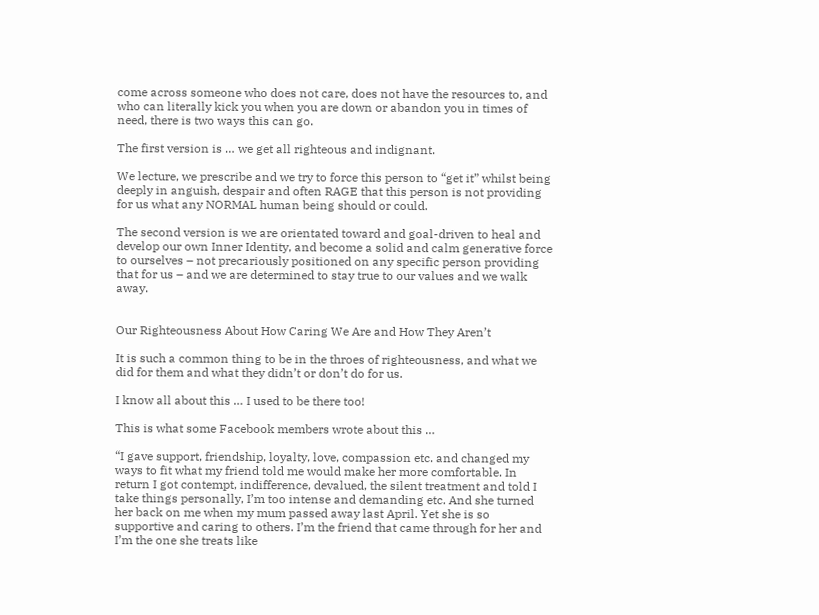come across someone who does not care, does not have the resources to, and who can literally kick you when you are down or abandon you in times of need, there is two ways this can go.

The first version is … we get all righteous and indignant.

We lecture, we prescribe and we try to force this person to “get it” whilst being deeply in anguish, despair and often RAGE that this person is not providing for us what any NORMAL human being should or could.

The second version is we are orientated toward and goal-driven to heal and develop our own Inner Identity, and become a solid and calm generative force to ourselves – not precariously positioned on any specific person providing that for us – and we are determined to stay true to our values and we walk away.


Our Righteousness About How Caring We Are and How They Aren’t

It is such a common thing to be in the throes of righteousness, and what we did for them and what they didn’t or don’t do for us.

I know all about this … I used to be there too!

This is what some Facebook members wrote about this …

“I gave support, friendship, loyalty, love, compassion etc. and changed my ways to fit what my friend told me would make her more comfortable. In return I got contempt, indifference, devalued, the silent treatment and told I take things personally, I’m too intense and demanding etc. And she turned her back on me when my mum passed away last April. Yet she is so supportive and caring to others. I’m the friend that came through for her and I’m the one she treats like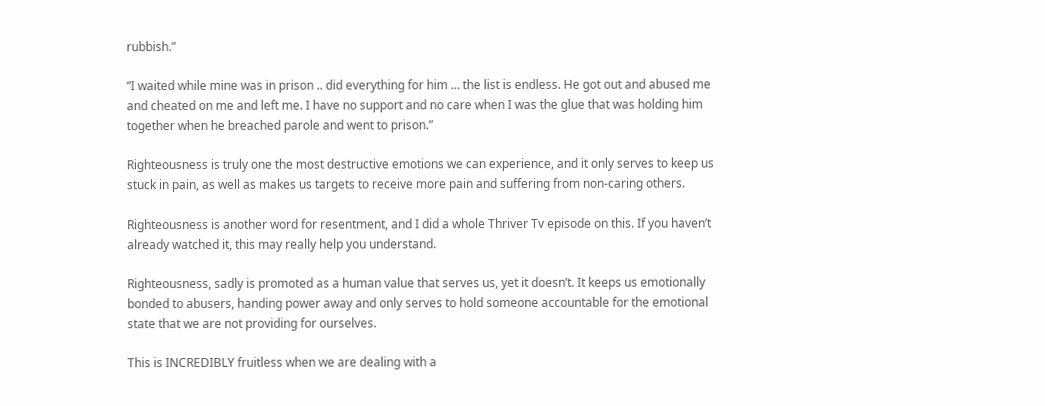rubbish.”

“I waited while mine was in prison .. did everything for him … the list is endless. He got out and abused me and cheated on me and left me. I have no support and no care when I was the glue that was holding him together when he breached parole and went to prison.”

Righteousness is truly one the most destructive emotions we can experience, and it only serves to keep us stuck in pain, as well as makes us targets to receive more pain and suffering from non-caring others.

Righteousness is another word for resentment, and I did a whole Thriver Tv episode on this. If you haven’t already watched it, this may really help you understand.

Righteousness, sadly is promoted as a human value that serves us, yet it doesn’t. It keeps us emotionally bonded to abusers, handing power away and only serves to hold someone accountable for the emotional state that we are not providing for ourselves.

This is INCREDIBLY fruitless when we are dealing with a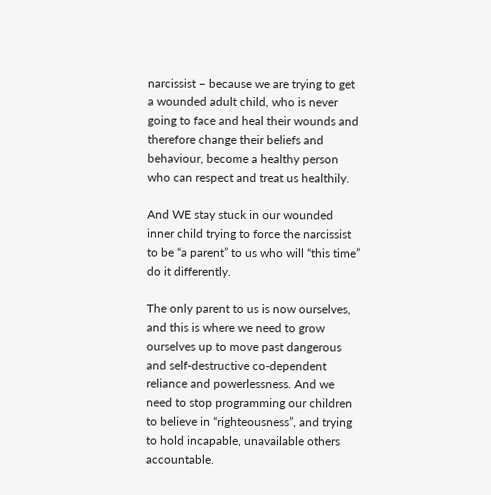narcissist – because we are trying to get a wounded adult child, who is never going to face and heal their wounds and therefore change their beliefs and behaviour, become a healthy person who can respect and treat us healthily.

And WE stay stuck in our wounded inner child trying to force the narcissist to be “a parent” to us who will “this time” do it differently.

The only parent to us is now ourselves, and this is where we need to grow ourselves up to move past dangerous and self-destructive co-dependent reliance and powerlessness. And we need to stop programming our children to believe in “righteousness”, and trying to hold incapable, unavailable others accountable.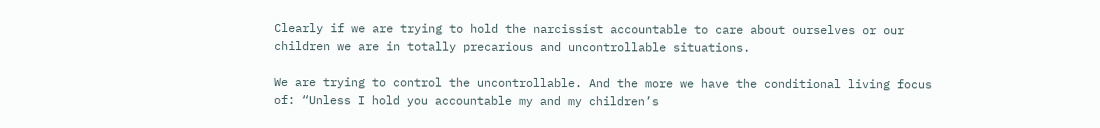Clearly if we are trying to hold the narcissist accountable to care about ourselves or our children we are in totally precarious and uncontrollable situations.

We are trying to control the uncontrollable. And the more we have the conditional living focus of: “Unless I hold you accountable my and my children’s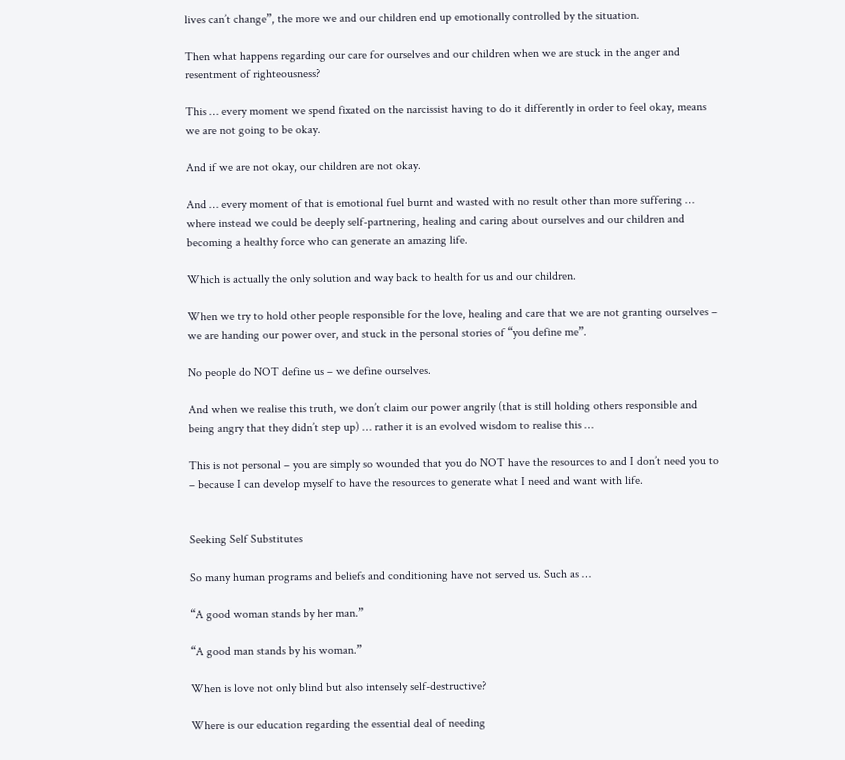lives can’t change”, the more we and our children end up emotionally controlled by the situation.

Then what happens regarding our care for ourselves and our children when we are stuck in the anger and resentment of righteousness?

This … every moment we spend fixated on the narcissist having to do it differently in order to feel okay, means we are not going to be okay.

And if we are not okay, our children are not okay.

And … every moment of that is emotional fuel burnt and wasted with no result other than more suffering … where instead we could be deeply self-partnering, healing and caring about ourselves and our children and becoming a healthy force who can generate an amazing life.

Which is actually the only solution and way back to health for us and our children.

When we try to hold other people responsible for the love, healing and care that we are not granting ourselves – we are handing our power over, and stuck in the personal stories of “you define me”.

No people do NOT define us – we define ourselves.

And when we realise this truth, we don’t claim our power angrily (that is still holding others responsible and being angry that they didn’t step up) … rather it is an evolved wisdom to realise this …

This is not personal – you are simply so wounded that you do NOT have the resources to and I don’t need you to – because I can develop myself to have the resources to generate what I need and want with life.


Seeking Self Substitutes

So many human programs and beliefs and conditioning have not served us. Such as …

“A good woman stands by her man.”

“A good man stands by his woman.”

When is love not only blind but also intensely self-destructive?

Where is our education regarding the essential deal of needing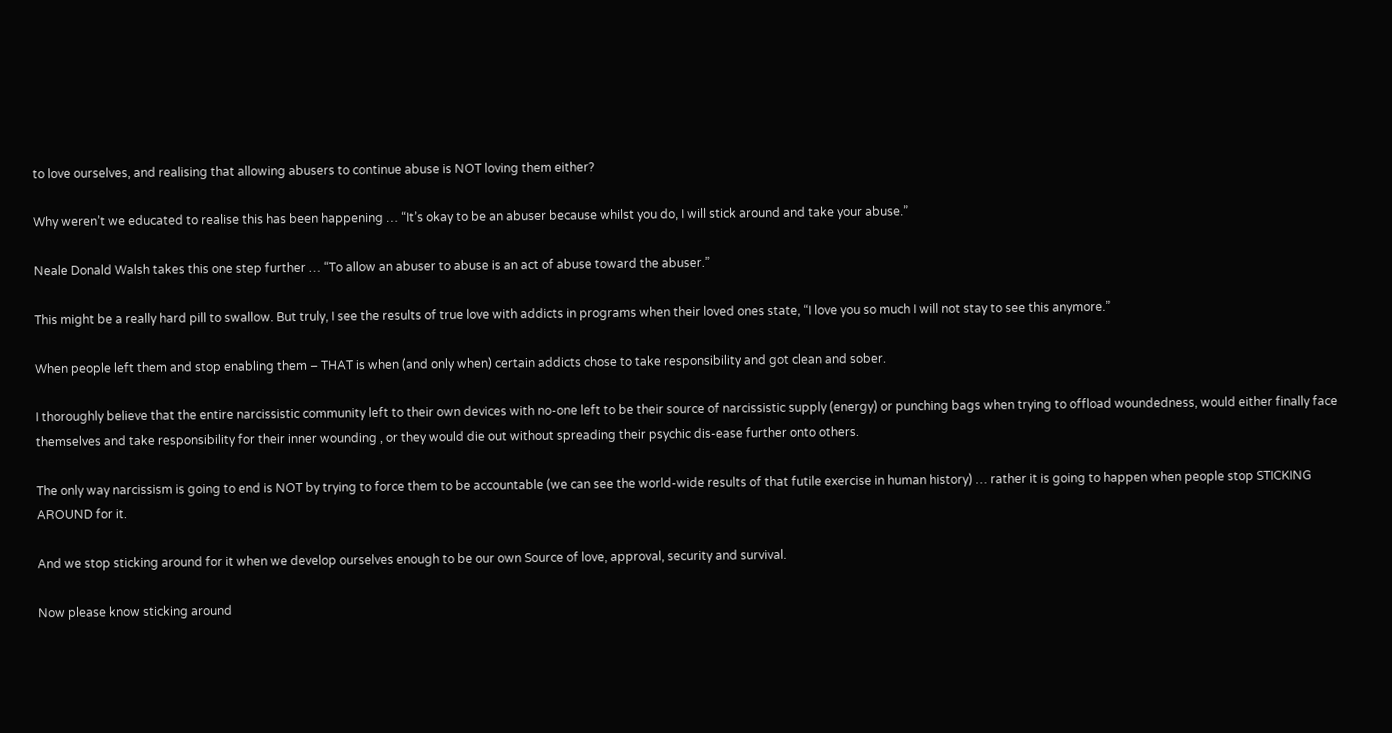to love ourselves, and realising that allowing abusers to continue abuse is NOT loving them either?

Why weren’t we educated to realise this has been happening … “It’s okay to be an abuser because whilst you do, I will stick around and take your abuse.”

Neale Donald Walsh takes this one step further … “To allow an abuser to abuse is an act of abuse toward the abuser.”

This might be a really hard pill to swallow. But truly, I see the results of true love with addicts in programs when their loved ones state, “I love you so much I will not stay to see this anymore.”

When people left them and stop enabling them – THAT is when (and only when) certain addicts chose to take responsibility and got clean and sober.

I thoroughly believe that the entire narcissistic community left to their own devices with no-one left to be their source of narcissistic supply (energy) or punching bags when trying to offload woundedness, would either finally face themselves and take responsibility for their inner wounding , or they would die out without spreading their psychic dis-ease further onto others.

The only way narcissism is going to end is NOT by trying to force them to be accountable (we can see the world-wide results of that futile exercise in human history) … rather it is going to happen when people stop STICKING AROUND for it.

And we stop sticking around for it when we develop ourselves enough to be our own Source of love, approval, security and survival.

Now please know sticking around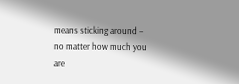means sticking around – no matter how much you are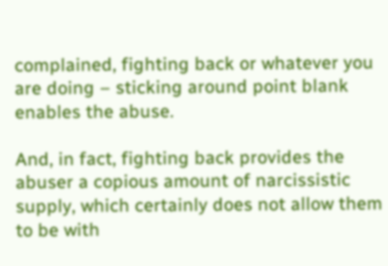complained, fighting back or whatever you are doing – sticking around point blank enables the abuse.

And, in fact, fighting back provides the abuser a copious amount of narcissistic supply, which certainly does not allow them to be with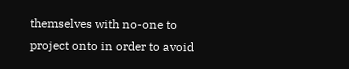themselves with no-one to project onto in order to avoid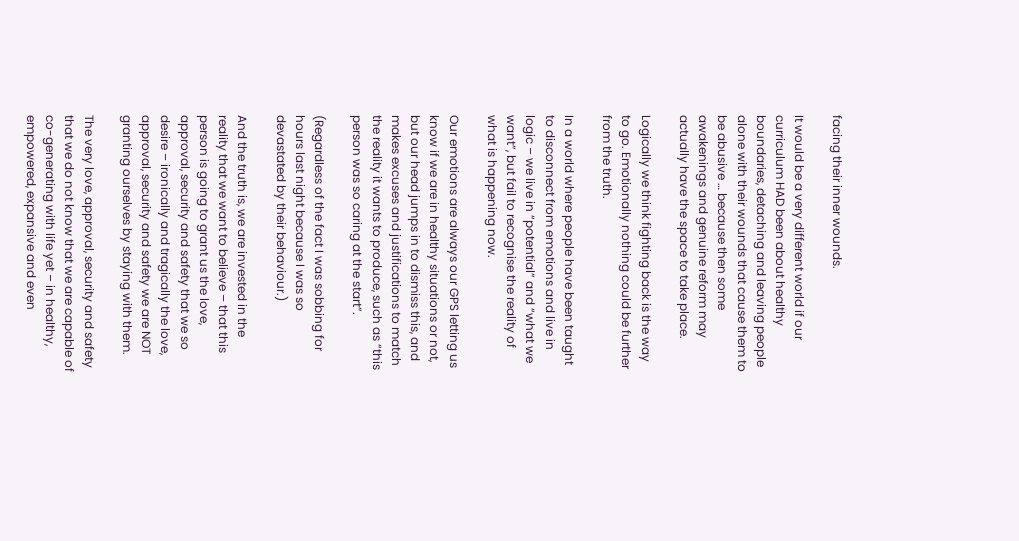facing their inner wounds.

It would be a very different world if our curriculum HAD been about healthy boundaries, detaching and leaving people alone with their wounds that cause them to be abusive … because then some awakenings and genuine reform may actually have the space to take place.

Logically we think fighting back is the way to go. Emotionally nothing could be further from the truth.

In a world where people have been taught to disconnect from emotions and live in logic – we live in “potential” and “what we want”, but fail to recognise the reality of what is happening now.

Our emotions are always our GPS letting us know if we are in healthy situations or not, but our head jumps in to dismiss this, and makes excuses and justifications to match the reality it wants to produce, such as “this person was so caring at the start”.

(Regardless of the fact I was sobbing for hours last night because I was so devastated by their behaviour.)

And the truth is, we are invested in the reality that we want to believe – that this person is going to grant us the love, approval, security and safety that we so desire – ironically and tragically the love, approval, security and safety we are NOT granting ourselves by staying with them.

The very love, approval, security and safety that we do not know that we are capable of co-generating with life yet – in healthy, empowered, expansive and even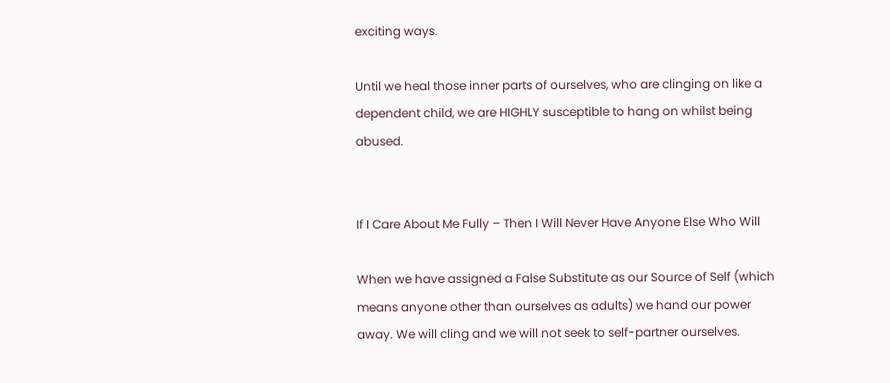exciting ways.

Until we heal those inner parts of ourselves, who are clinging on like a dependent child, we are HIGHLY susceptible to hang on whilst being abused.


If I Care About Me Fully – Then I Will Never Have Anyone Else Who Will

When we have assigned a False Substitute as our Source of Self (which means anyone other than ourselves as adults) we hand our power away. We will cling and we will not seek to self-partner ourselves.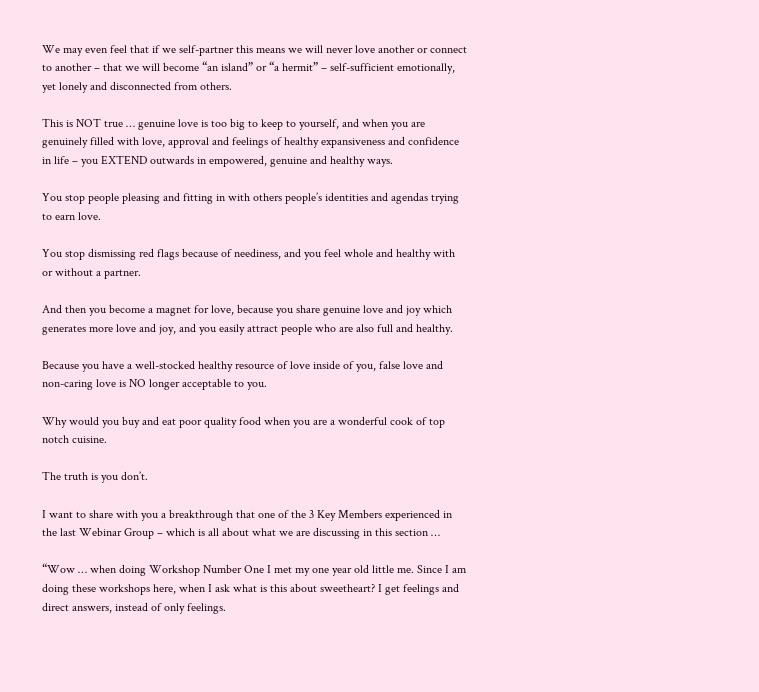We may even feel that if we self-partner this means we will never love another or connect to another – that we will become “an island” or “a hermit” – self-sufficient emotionally, yet lonely and disconnected from others.

This is NOT true … genuine love is too big to keep to yourself, and when you are genuinely filled with love, approval and feelings of healthy expansiveness and confidence in life – you EXTEND outwards in empowered, genuine and healthy ways.

You stop people pleasing and fitting in with others people’s identities and agendas trying to earn love.

You stop dismissing red flags because of neediness, and you feel whole and healthy with or without a partner.

And then you become a magnet for love, because you share genuine love and joy which generates more love and joy, and you easily attract people who are also full and healthy.

Because you have a well-stocked healthy resource of love inside of you, false love and non-caring love is NO longer acceptable to you.

Why would you buy and eat poor quality food when you are a wonderful cook of top notch cuisine.

The truth is you don’t.

I want to share with you a breakthrough that one of the 3 Key Members experienced in the last Webinar Group – which is all about what we are discussing in this section …

“Wow … when doing Workshop Number One I met my one year old little me. Since I am doing these workshops here, when I ask what is this about sweetheart? I get feelings and direct answers, instead of only feelings.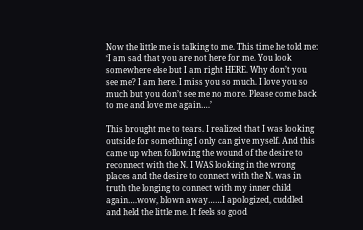Now the little me is talking to me. This time he told me: ‘I am sad that you are not here for me. You look somewhere else but I am right HERE. Why don’t you see me? I am here. I miss you so much. I love you so much but you don’t see me no more. Please come back to me and love me again….’

This brought me to tears. I realized that I was looking outside for something I only can give myself. And this came up when following the wound of the desire to reconnect with the N. I WAS looking in the wrong places and the desire to connect with the N. was in truth the longing to connect with my inner child again….wow, blown away……I apologized, cuddled and held the little me. It feels so good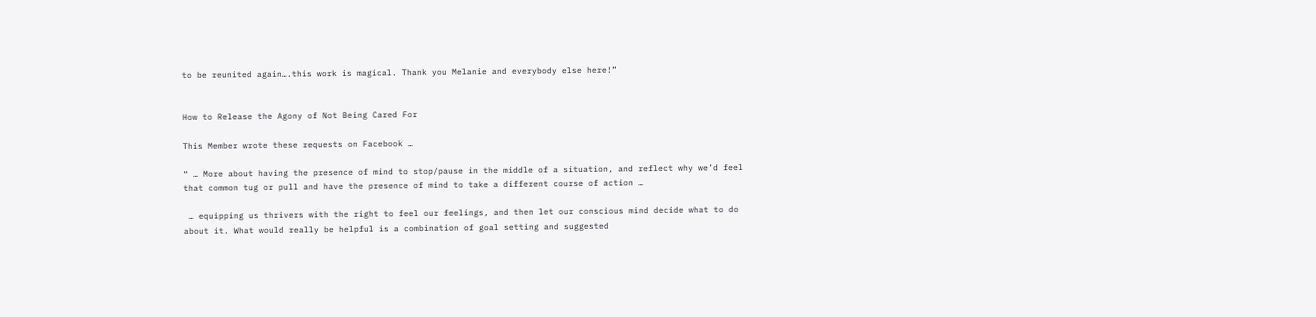to be reunited again….this work is magical. Thank you Melanie and everybody else here!”


How to Release the Agony of Not Being Cared For

This Member wrote these requests on Facebook …

“ … More about having the presence of mind to stop/pause in the middle of a situation, and reflect why we’d feel that common tug or pull and have the presence of mind to take a different course of action …

 … equipping us thrivers with the right to feel our feelings, and then let our conscious mind decide what to do about it. What would really be helpful is a combination of goal setting and suggested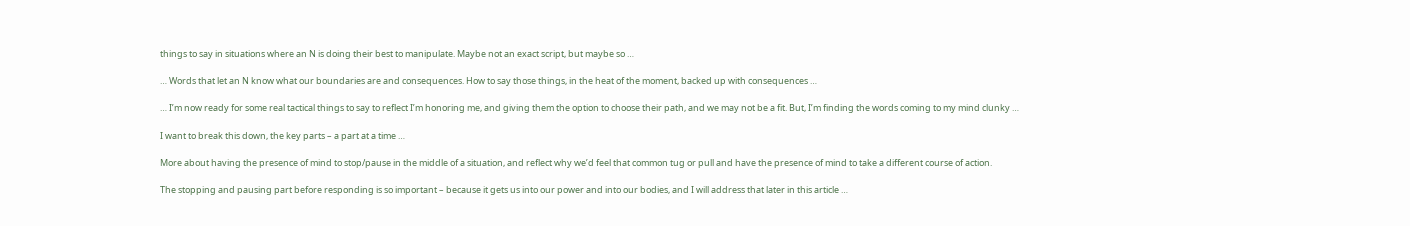things to say in situations where an N is doing their best to manipulate. Maybe not an exact script, but maybe so …

… Words that let an N know what our boundaries are and consequences. How to say those things, in the heat of the moment, backed up with consequences …

… I’m now ready for some real tactical things to say to reflect I’m honoring me, and giving them the option to choose their path, and we may not be a fit. But, I’m finding the words coming to my mind clunky …

I want to break this down, the key parts – a part at a time …

More about having the presence of mind to stop/pause in the middle of a situation, and reflect why we’d feel that common tug or pull and have the presence of mind to take a different course of action.

The stopping and pausing part before responding is so important – because it gets us into our power and into our bodies, and I will address that later in this article …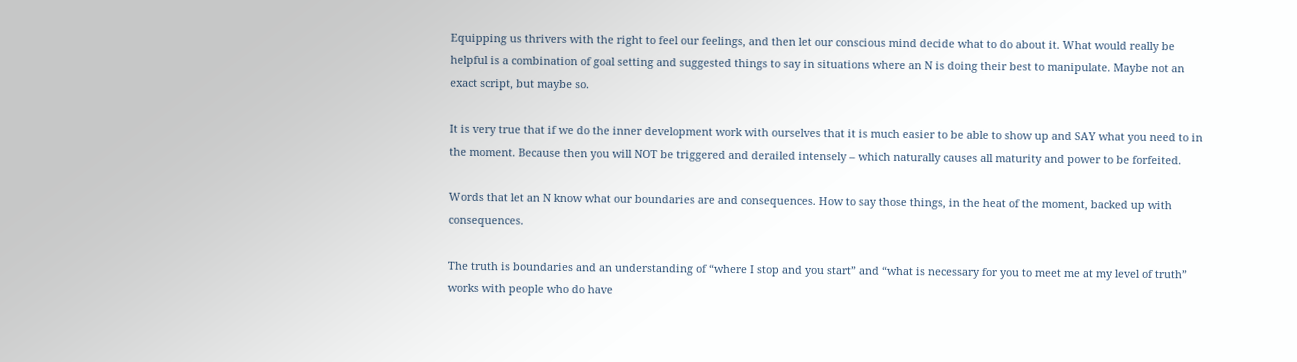Equipping us thrivers with the right to feel our feelings, and then let our conscious mind decide what to do about it. What would really be helpful is a combination of goal setting and suggested things to say in situations where an N is doing their best to manipulate. Maybe not an exact script, but maybe so.

It is very true that if we do the inner development work with ourselves that it is much easier to be able to show up and SAY what you need to in the moment. Because then you will NOT be triggered and derailed intensely – which naturally causes all maturity and power to be forfeited.

Words that let an N know what our boundaries are and consequences. How to say those things, in the heat of the moment, backed up with consequences.

The truth is boundaries and an understanding of “where I stop and you start” and “what is necessary for you to meet me at my level of truth” works with people who do have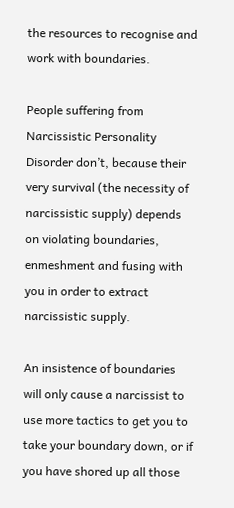the resources to recognise and work with boundaries.

People suffering from Narcissistic Personality Disorder don’t, because their very survival (the necessity of narcissistic supply) depends on violating boundaries, enmeshment and fusing with you in order to extract narcissistic supply.

An insistence of boundaries will only cause a narcissist to use more tactics to get you to take your boundary down, or if you have shored up all those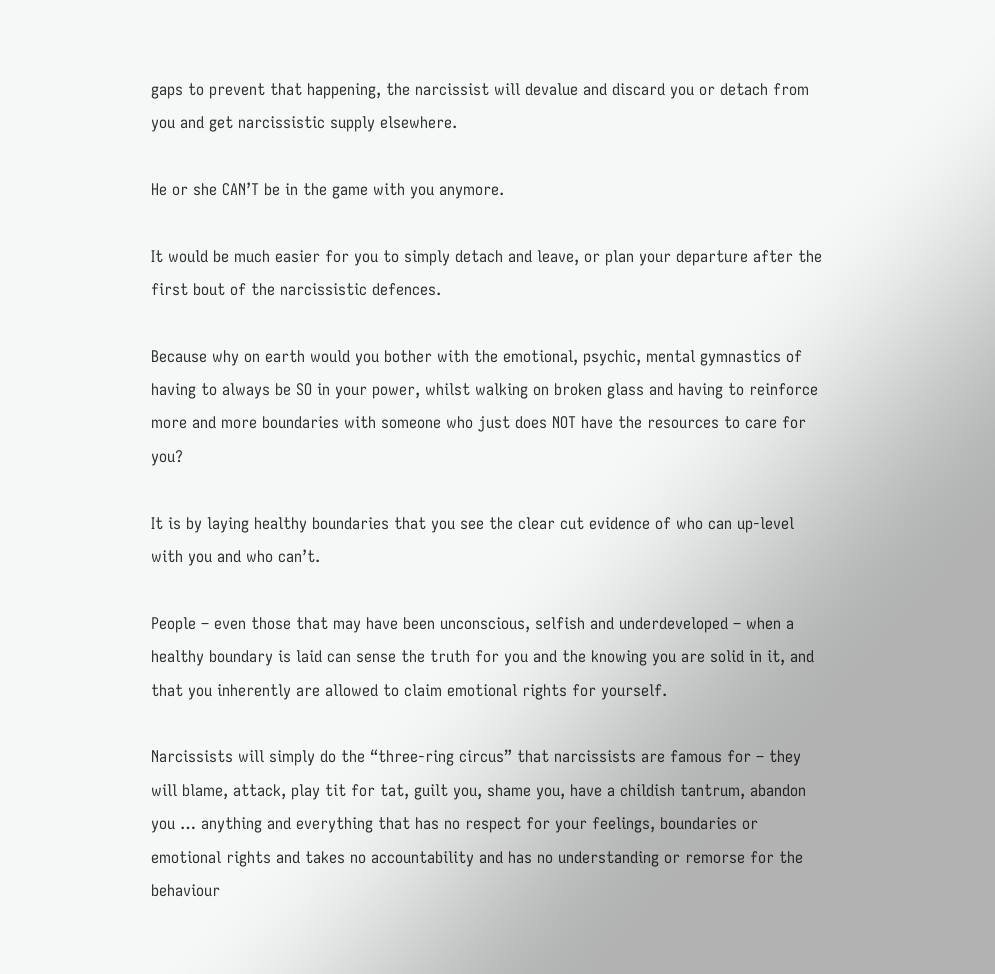gaps to prevent that happening, the narcissist will devalue and discard you or detach from you and get narcissistic supply elsewhere.

He or she CAN’T be in the game with you anymore.

It would be much easier for you to simply detach and leave, or plan your departure after the first bout of the narcissistic defences.

Because why on earth would you bother with the emotional, psychic, mental gymnastics of having to always be SO in your power, whilst walking on broken glass and having to reinforce more and more boundaries with someone who just does NOT have the resources to care for you?

It is by laying healthy boundaries that you see the clear cut evidence of who can up-level with you and who can’t.

People – even those that may have been unconscious, selfish and underdeveloped – when a healthy boundary is laid can sense the truth for you and the knowing you are solid in it, and that you inherently are allowed to claim emotional rights for yourself.

Narcissists will simply do the “three-ring circus” that narcissists are famous for – they will blame, attack, play tit for tat, guilt you, shame you, have a childish tantrum, abandon you … anything and everything that has no respect for your feelings, boundaries or emotional rights and takes no accountability and has no understanding or remorse for the behaviour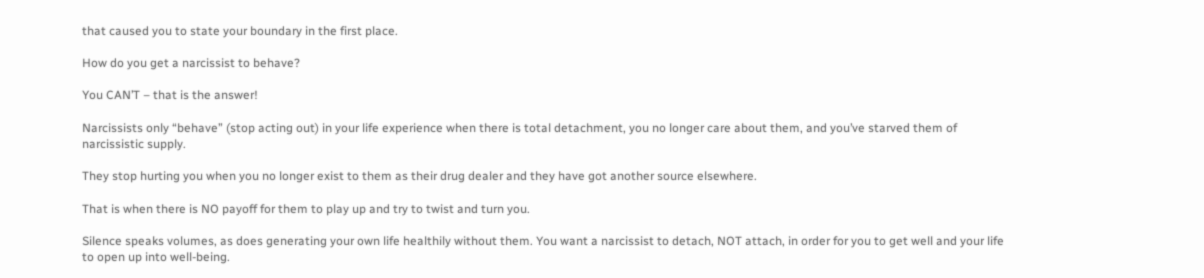that caused you to state your boundary in the first place.

How do you get a narcissist to behave?

You CAN’T – that is the answer!

Narcissists only “behave” (stop acting out) in your life experience when there is total detachment, you no longer care about them, and you’ve starved them of narcissistic supply.

They stop hurting you when you no longer exist to them as their drug dealer and they have got another source elsewhere.

That is when there is NO payoff for them to play up and try to twist and turn you.

Silence speaks volumes, as does generating your own life healthily without them. You want a narcissist to detach, NOT attach, in order for you to get well and your life to open up into well-being.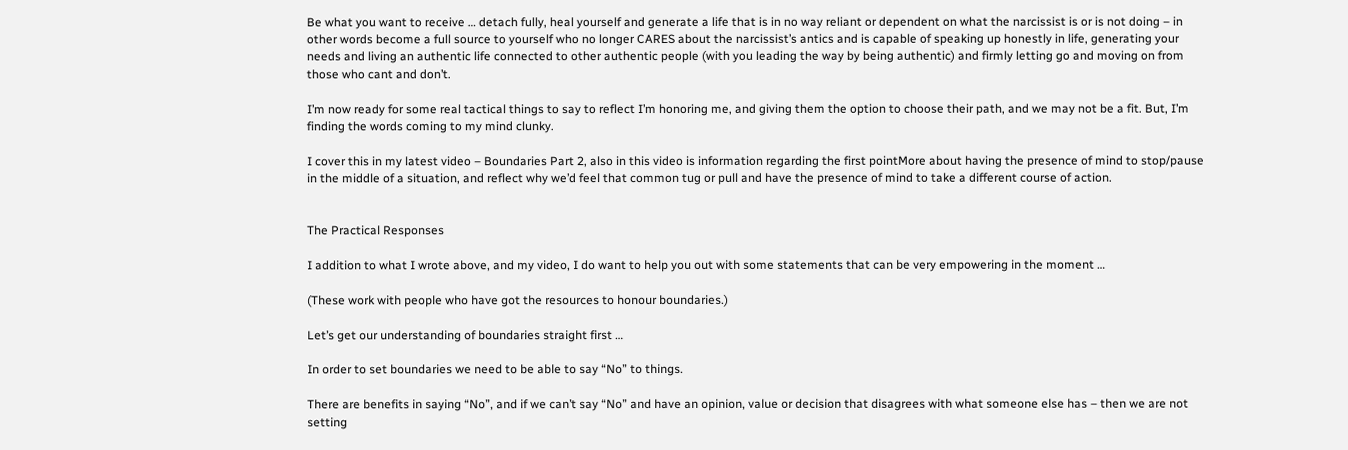Be what you want to receive … detach fully, heal yourself and generate a life that is in no way reliant or dependent on what the narcissist is or is not doing – in other words become a full source to yourself who no longer CARES about the narcissist’s antics and is capable of speaking up honestly in life, generating your needs and living an authentic life connected to other authentic people (with you leading the way by being authentic) and firmly letting go and moving on from those who cant and don’t.

I’m now ready for some real tactical things to say to reflect I’m honoring me, and giving them the option to choose their path, and we may not be a fit. But, I’m finding the words coming to my mind clunky.

I cover this in my latest video – Boundaries Part 2, also in this video is information regarding the first pointMore about having the presence of mind to stop/pause in the middle of a situation, and reflect why we’d feel that common tug or pull and have the presence of mind to take a different course of action.


The Practical Responses

I addition to what I wrote above, and my video, I do want to help you out with some statements that can be very empowering in the moment …

(These work with people who have got the resources to honour boundaries.)

Let’s get our understanding of boundaries straight first …

In order to set boundaries we need to be able to say “No” to things.

There are benefits in saying “No”, and if we can’t say “No” and have an opinion, value or decision that disagrees with what someone else has – then we are not setting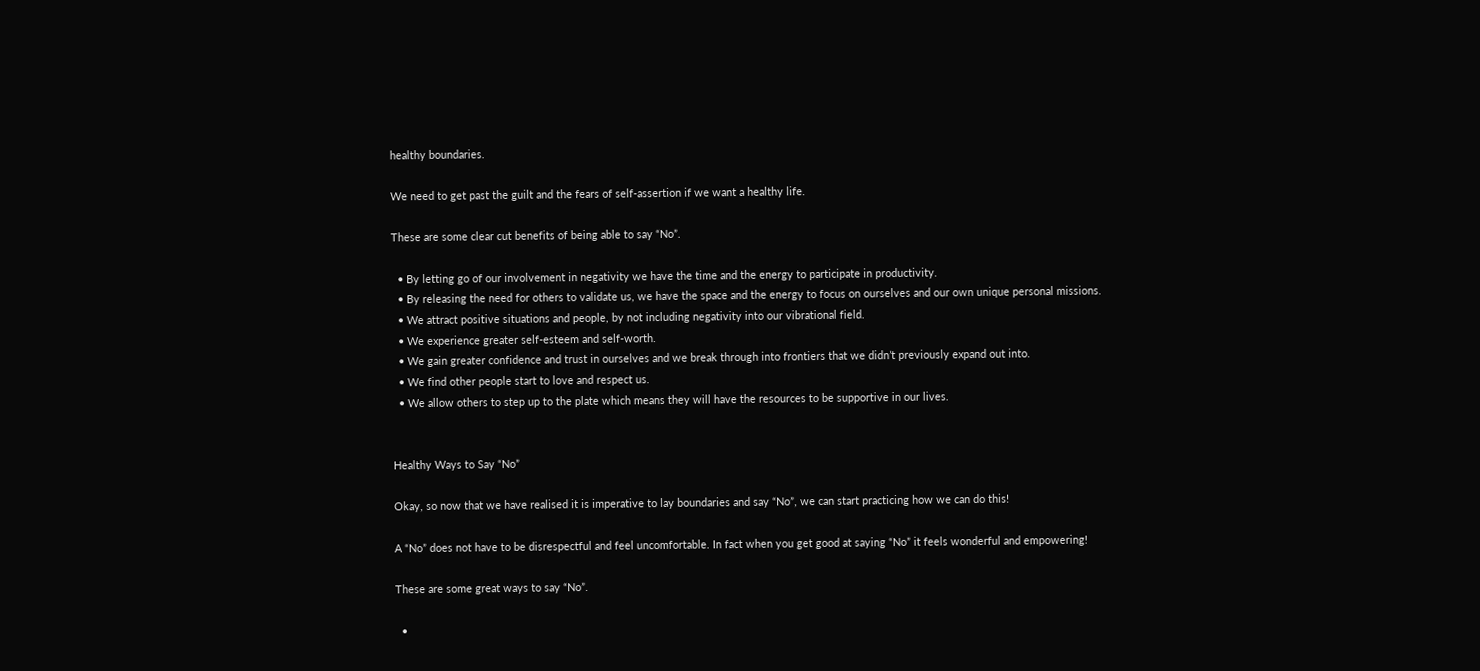healthy boundaries.

We need to get past the guilt and the fears of self-assertion if we want a healthy life.

These are some clear cut benefits of being able to say “No”.

  • By letting go of our involvement in negativity we have the time and the energy to participate in productivity.
  • By releasing the need for others to validate us, we have the space and the energy to focus on ourselves and our own unique personal missions.
  • We attract positive situations and people, by not including negativity into our vibrational field.
  • We experience greater self-esteem and self-worth.
  • We gain greater confidence and trust in ourselves and we break through into frontiers that we didn’t previously expand out into.
  • We find other people start to love and respect us.
  • We allow others to step up to the plate which means they will have the resources to be supportive in our lives.


Healthy Ways to Say “No”

Okay, so now that we have realised it is imperative to lay boundaries and say “No”, we can start practicing how we can do this!

A “No” does not have to be disrespectful and feel uncomfortable. In fact when you get good at saying “No” it feels wonderful and empowering!

These are some great ways to say “No”.

  •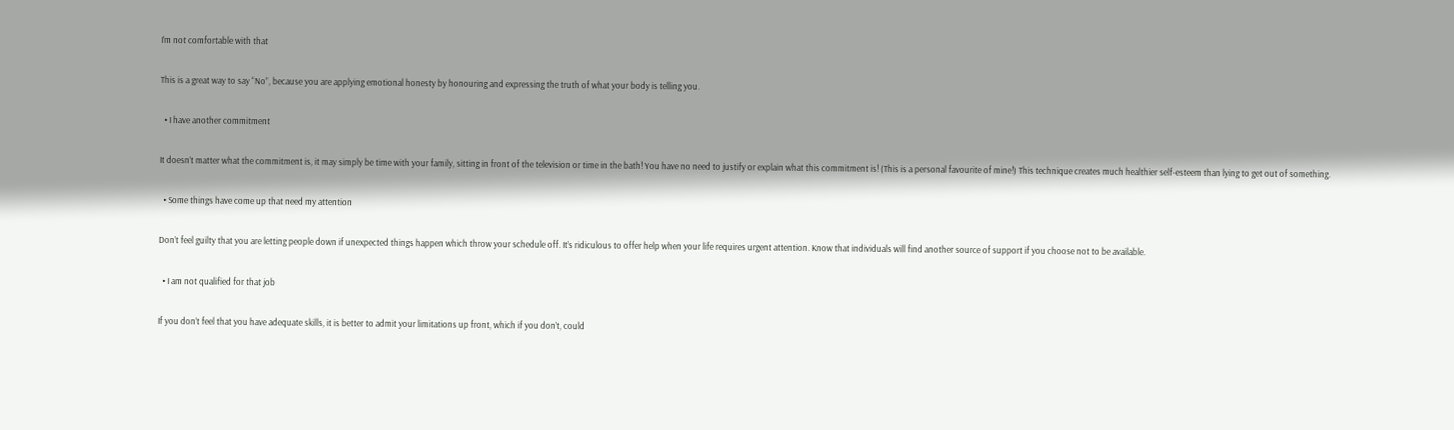I’m not comfortable with that

This is a great way to say “No”, because you are applying emotional honesty by honouring and expressing the truth of what your body is telling you.

  • I have another commitment

It doesn’t matter what the commitment is, it may simply be time with your family, sitting in front of the television or time in the bath! You have no need to justify or explain what this commitment is! (This is a personal favourite of mine!) This technique creates much healthier self-esteem than lying to get out of something.

  • Some things have come up that need my attention

Don’t feel guilty that you are letting people down if unexpected things happen which throw your schedule off. It’s ridiculous to offer help when your life requires urgent attention. Know that individuals will find another source of support if you choose not to be available.

  • I am not qualified for that job

If you don’t feel that you have adequate skills, it is better to admit your limitations up front, which if you don’t, could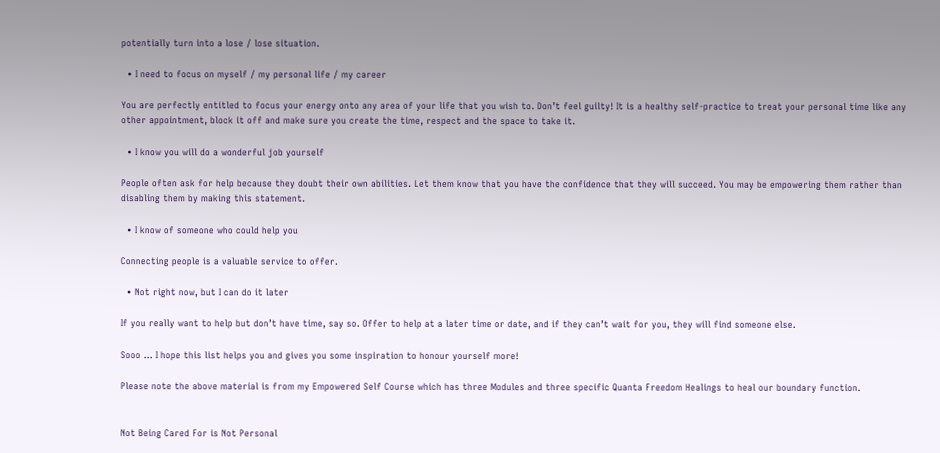potentially turn into a lose / lose situation.

  • I need to focus on myself / my personal life / my career

You are perfectly entitled to focus your energy onto any area of your life that you wish to. Don’t feel guilty! It is a healthy self-practice to treat your personal time like any other appointment, block it off and make sure you create the time, respect and the space to take it.

  • I know you will do a wonderful job yourself

People often ask for help because they doubt their own abilities. Let them know that you have the confidence that they will succeed. You may be empowering them rather than disabling them by making this statement.

  • I know of someone who could help you

Connecting people is a valuable service to offer.

  • Not right now, but I can do it later

If you really want to help but don’t have time, say so. Offer to help at a later time or date, and if they can’t wait for you, they will find someone else.

Sooo … I hope this list helps you and gives you some inspiration to honour yourself more!

Please note the above material is from my Empowered Self Course which has three Modules and three specific Quanta Freedom Healings to heal our boundary function.


Not Being Cared For is Not Personal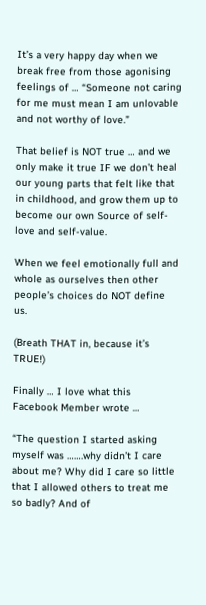It’s a very happy day when we break free from those agonising feelings of … “Someone not caring for me must mean I am unlovable and not worthy of love.”

That belief is NOT true … and we only make it true IF we don’t heal our young parts that felt like that in childhood, and grow them up to become our own Source of self-love and self-value.

When we feel emotionally full and whole as ourselves then other people’s choices do NOT define us.

(Breath THAT in, because it’s TRUE!)

Finally … I love what this Facebook Member wrote …

“The question I started asking myself was …….why didn’t I care about me? Why did I care so little that I allowed others to treat me so badly? And of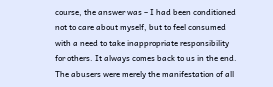course, the answer was – I had been conditioned not to care about myself, but to feel consumed with a need to take inappropriate responsibility for others. It always comes back to us in the end. The abusers were merely the manifestation of all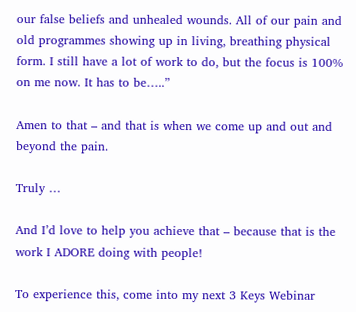our false beliefs and unhealed wounds. All of our pain and old programmes showing up in living, breathing physical form. I still have a lot of work to do, but the focus is 100% on me now. It has to be…..”

Amen to that – and that is when we come up and out and beyond the pain.

Truly …

And I’d love to help you achieve that – because that is the work I ADORE doing with people!

To experience this, come into my next 3 Keys Webinar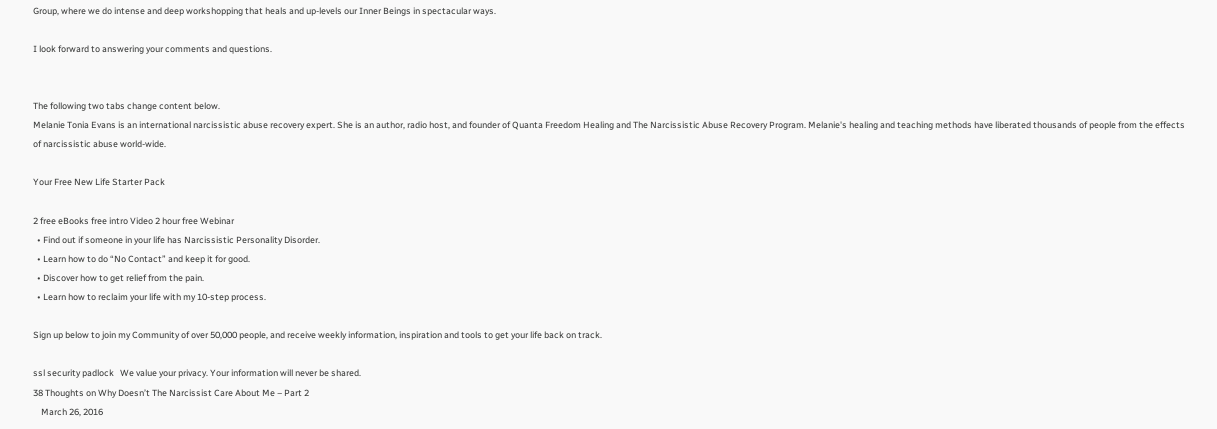Group, where we do intense and deep workshopping that heals and up-levels our Inner Beings in spectacular ways.

I look forward to answering your comments and questions.


The following two tabs change content below.
Melanie Tonia Evans is an international narcissistic abuse recovery expert. She is an author, radio host, and founder of Quanta Freedom Healing and The Narcissistic Abuse Recovery Program. Melanie's healing and teaching methods have liberated thousands of people from the effects of narcissistic abuse world-wide.

Your Free New Life Starter Pack

2 free eBooks free intro Video 2 hour free Webinar
  • Find out if someone in your life has Narcissistic Personality Disorder.
  • Learn how to do “No Contact” and keep it for good.
  • Discover how to get relief from the pain.
  • Learn how to reclaim your life with my 10-step process.

Sign up below to join my Community of over 50,000 people, and receive weekly information, inspiration and tools to get your life back on track.

ssl security padlock   We value your privacy. Your information will never be shared.
38 Thoughts on Why Doesn’t The Narcissist Care About Me – Part 2
    March 26, 2016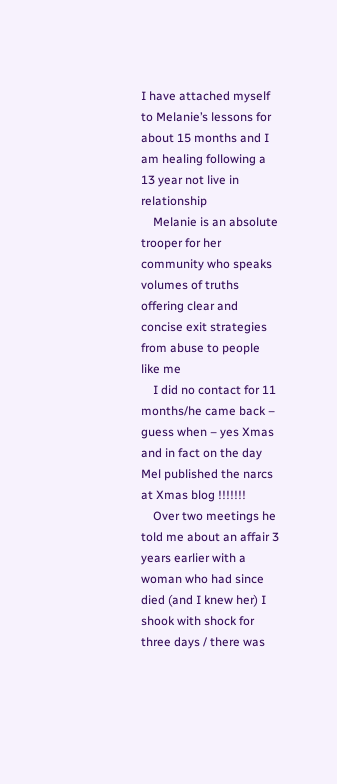I have attached myself to Melanie’s lessons for about 15 months and I am healing following a 13 year not live in relationship
    Melanie is an absolute trooper for her community who speaks volumes of truths offering clear and concise exit strategies from abuse to people like me
    I did no contact for 11 months/he came back – guess when – yes Xmas and in fact on the day Mel published the narcs at Xmas blog !!!!!!!
    Over two meetings he told me about an affair 3 years earlier with a woman who had since died (and I knew her) I shook with shock for three days / there was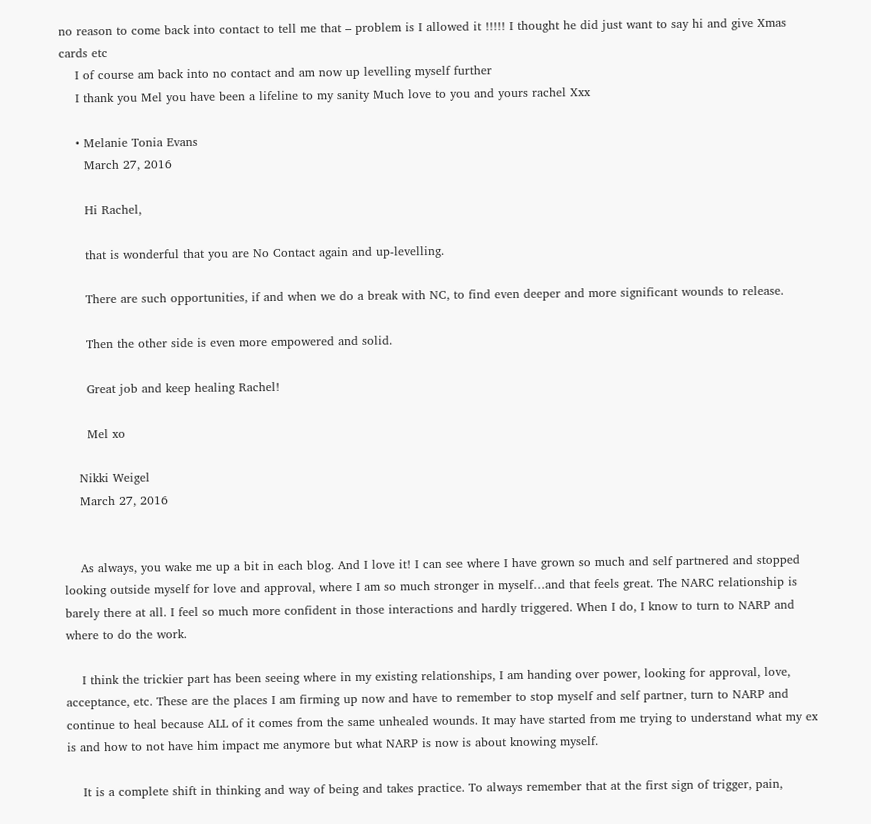no reason to come back into contact to tell me that – problem is I allowed it !!!!! I thought he did just want to say hi and give Xmas cards etc
    I of course am back into no contact and am now up levelling myself further
    I thank you Mel you have been a lifeline to my sanity Much love to you and yours rachel Xxx

    • Melanie Tonia Evans
      March 27, 2016

      Hi Rachel,

      that is wonderful that you are No Contact again and up-levelling.

      There are such opportunities, if and when we do a break with NC, to find even deeper and more significant wounds to release.

      Then the other side is even more empowered and solid.

      Great job and keep healing Rachel!

      Mel xo

    Nikki Weigel
    March 27, 2016


    As always, you wake me up a bit in each blog. And I love it! I can see where I have grown so much and self partnered and stopped looking outside myself for love and approval, where I am so much stronger in myself…and that feels great. The NARC relationship is barely there at all. I feel so much more confident in those interactions and hardly triggered. When I do, I know to turn to NARP and where to do the work.

    I think the trickier part has been seeing where in my existing relationships, I am handing over power, looking for approval, love, acceptance, etc. These are the places I am firming up now and have to remember to stop myself and self partner, turn to NARP and continue to heal because ALL of it comes from the same unhealed wounds. It may have started from me trying to understand what my ex is and how to not have him impact me anymore but what NARP is now is about knowing myself.

    It is a complete shift in thinking and way of being and takes practice. To always remember that at the first sign of trigger, pain,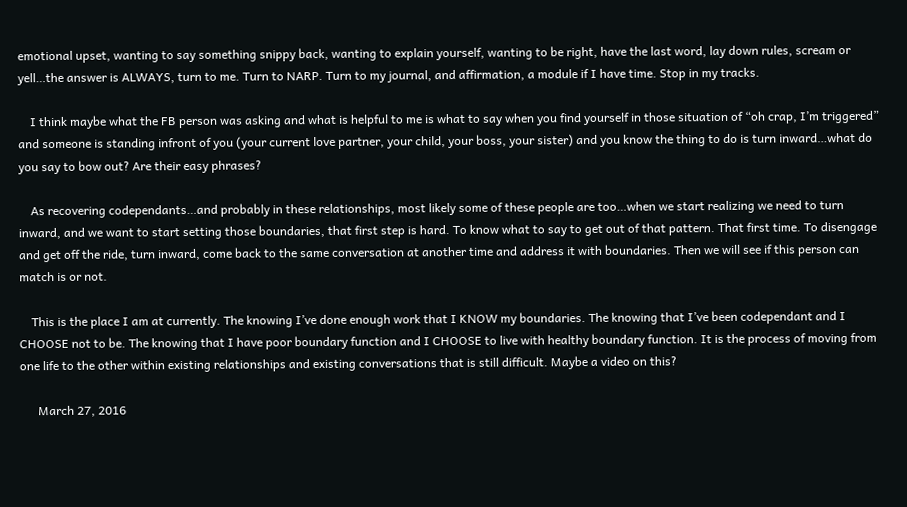emotional upset, wanting to say something snippy back, wanting to explain yourself, wanting to be right, have the last word, lay down rules, scream or yell…the answer is ALWAYS, turn to me. Turn to NARP. Turn to my journal, and affirmation, a module if I have time. Stop in my tracks.

    I think maybe what the FB person was asking and what is helpful to me is what to say when you find yourself in those situation of “oh crap, I’m triggered” and someone is standing infront of you (your current love partner, your child, your boss, your sister) and you know the thing to do is turn inward…what do you say to bow out? Are their easy phrases?

    As recovering codependants…and probably in these relationships, most likely some of these people are too…when we start realizing we need to turn inward, and we want to start setting those boundaries, that first step is hard. To know what to say to get out of that pattern. That first time. To disengage and get off the ride, turn inward, come back to the same conversation at another time and address it with boundaries. Then we will see if this person can match is or not.

    This is the place I am at currently. The knowing I’ve done enough work that I KNOW my boundaries. The knowing that I’ve been codependant and I CHOOSE not to be. The knowing that I have poor boundary function and I CHOOSE to live with healthy boundary function. It is the process of moving from one life to the other within existing relationships and existing conversations that is still difficult. Maybe a video on this?

      March 27, 2016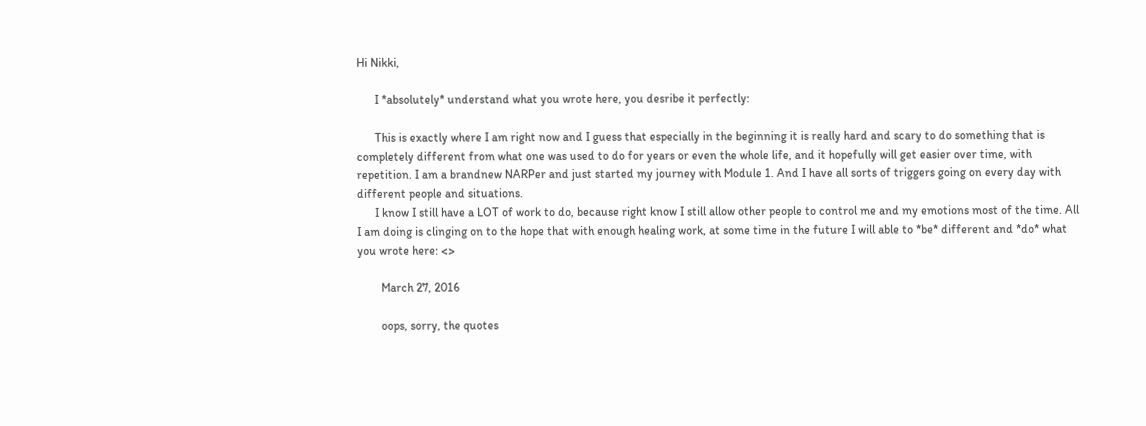Hi Nikki,

      I *absolutely* understand what you wrote here, you desribe it perfectly:

      This is exactly where I am right now and I guess that especially in the beginning it is really hard and scary to do something that is completely different from what one was used to do for years or even the whole life, and it hopefully will get easier over time, with repetition. I am a brandnew NARPer and just started my journey with Module 1. And I have all sorts of triggers going on every day with different people and situations.
      I know I still have a LOT of work to do, because right know I still allow other people to control me and my emotions most of the time. All I am doing is clinging on to the hope that with enough healing work, at some time in the future I will able to *be* different and *do* what you wrote here: <>

        March 27, 2016

        oops, sorry, the quotes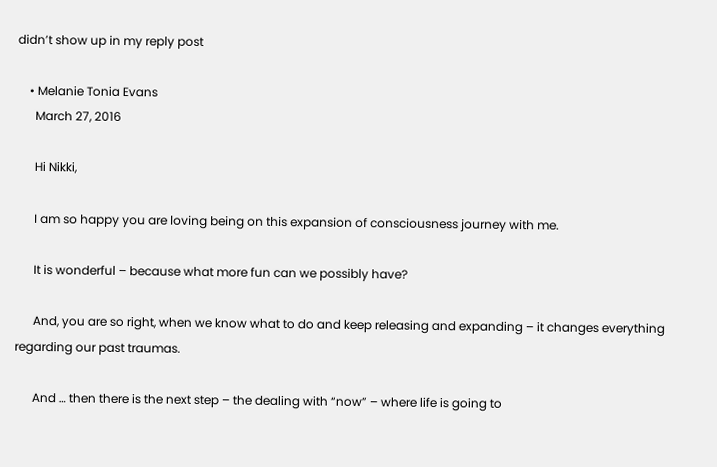didn’t show up in my reply post

    • Melanie Tonia Evans
      March 27, 2016

      Hi Nikki,

      I am so happy you are loving being on this expansion of consciousness journey with me.

      It is wonderful – because what more fun can we possibly have?

      And, you are so right, when we know what to do and keep releasing and expanding – it changes everything regarding our past traumas.

      And … then there is the next step – the dealing with “now” – where life is going to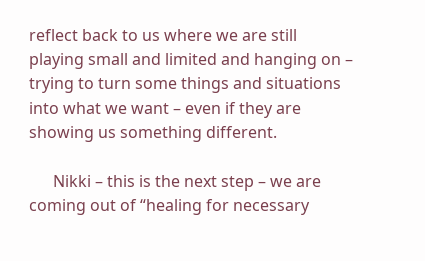reflect back to us where we are still playing small and limited and hanging on – trying to turn some things and situations into what we want – even if they are showing us something different.

      Nikki – this is the next step – we are coming out of “healing for necessary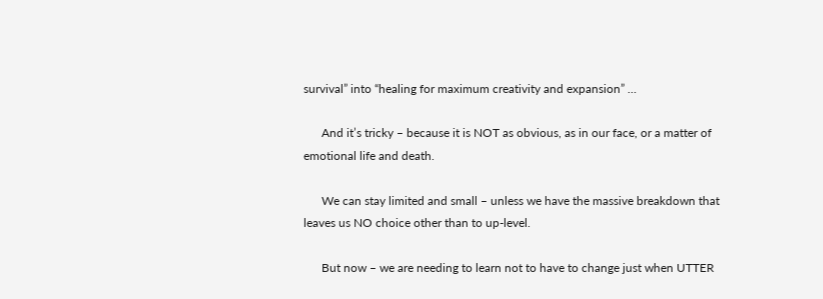survival” into “healing for maximum creativity and expansion” …

      And it’s tricky – because it is NOT as obvious, as in our face, or a matter of emotional life and death.

      We can stay limited and small – unless we have the massive breakdown that leaves us NO choice other than to up-level.

      But now – we are needing to learn not to have to change just when UTTER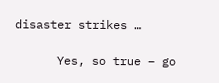disaster strikes …

      Yes, so true – go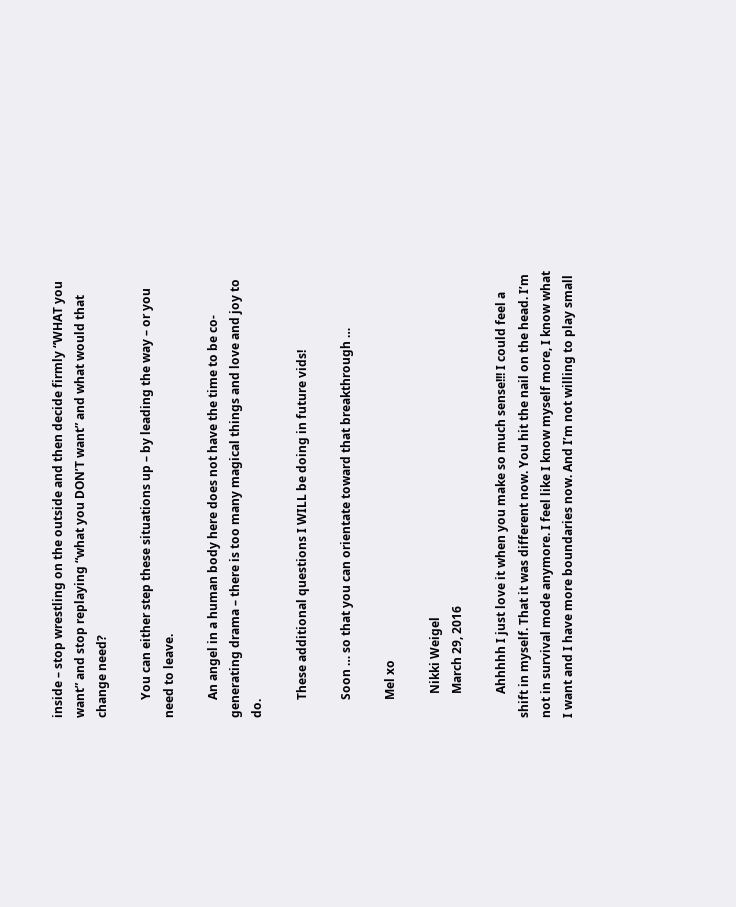inside – stop wrestling on the outside and then decide firmly “WHAT you want” and stop replaying “what you DON’T want” and what would that change need?

      You can either step these situations up – by leading the way – or you need to leave.

      An angel in a human body here does not have the time to be co-generating drama – there is too many magical things and love and joy to do.

      These additional questions I WILL be doing in future vids!

      Soon … so that you can orientate toward that breakthrough …

      Mel xo

        Nikki Weigel
        March 29, 2016

        Ahhhhh I just love it when you make so much sense!!! I could feel a shift in myself. That it was different now. You hit the nail on the head. I’m not in survival mode anymore. I feel like I know myself more, I know what I want and I have more boundaries now. And I’m not willing to play small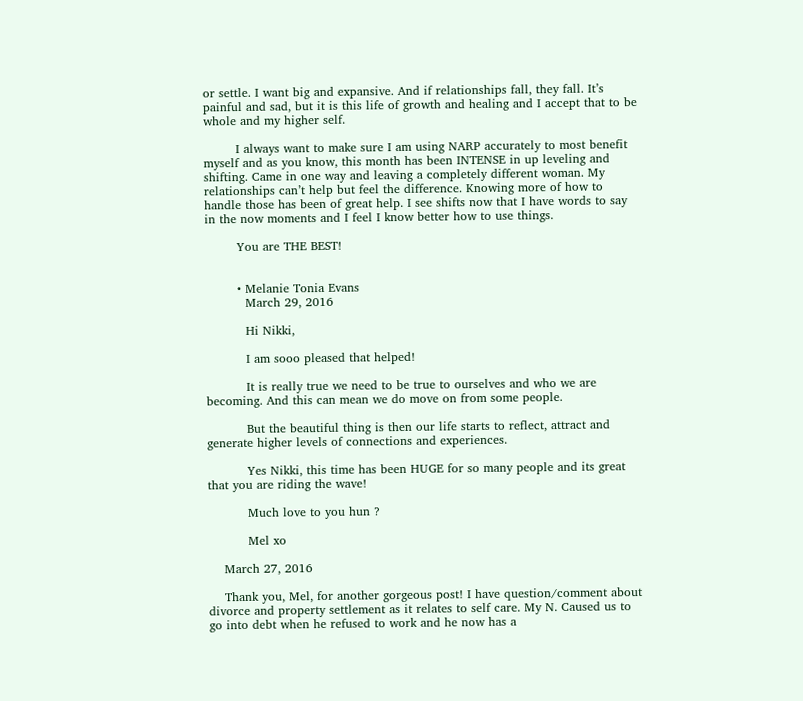or settle. I want big and expansive. And if relationships fall, they fall. It’s painful and sad, but it is this life of growth and healing and I accept that to be whole and my higher self.

        I always want to make sure I am using NARP accurately to most benefit myself and as you know, this month has been INTENSE in up leveling and shifting. Came in one way and leaving a completely different woman. My relationships can’t help but feel the difference. Knowing more of how to handle those has been of great help. I see shifts now that I have words to say in the now moments and I feel I know better how to use things.

        You are THE BEST!


        • Melanie Tonia Evans
          March 29, 2016

          Hi Nikki,

          I am sooo pleased that helped!

          It is really true we need to be true to ourselves and who we are becoming. And this can mean we do move on from some people.

          But the beautiful thing is then our life starts to reflect, attract and generate higher levels of connections and experiences.

          Yes Nikki, this time has been HUGE for so many people and its great that you are riding the wave!

          Much love to you hun ?

          Mel xo

    March 27, 2016

    Thank you, Mel, for another gorgeous post! I have question/comment about divorce and property settlement as it relates to self care. My N. Caused us to go into debt when he refused to work and he now has a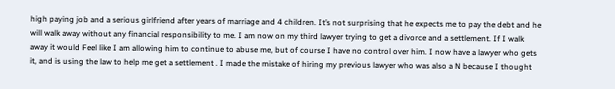high paying job and a serious girlfriend after years of marriage and 4 children. It’s not surprising that he expects me to pay the debt and he will walk away without any financial responsibility to me. I am now on my third lawyer trying to get a divorce and a settlement. If I walk away it would Feel like I am allowing him to continue to abuse me, but of course I have no control over him. I now have a lawyer who gets it, and is using the law to help me get a settlement . I made the mistake of hiring my previous lawyer who was also a N because I thought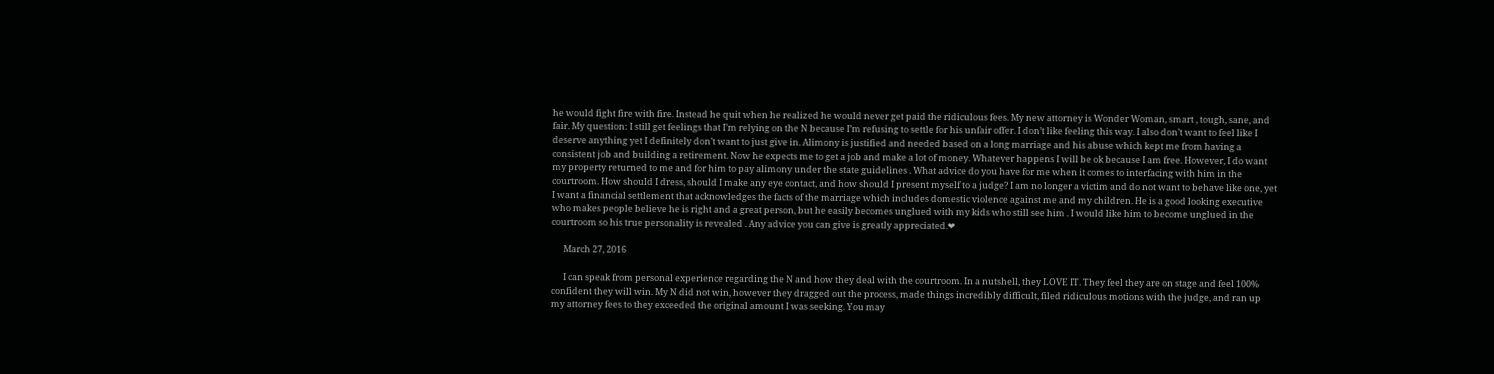he would fight fire with fire. Instead he quit when he realized he would never get paid the ridiculous fees. My new attorney is Wonder Woman, smart , tough, sane, and fair. My question: I still get feelings that I’m relying on the N because I’m refusing to settle for his unfair offer. I don’t like feeling this way. I also don’t want to feel like I deserve anything yet I definitely don’t want to just give in. Alimony is justified and needed based on a long marriage and his abuse which kept me from having a consistent job and building a retirement. Now he expects me to get a job and make a lot of money. Whatever happens I will be ok because I am free. However, I do want my property returned to me and for him to pay alimony under the state guidelines . What advice do you have for me when it comes to interfacing with him in the courtroom. How should I dress, should I make any eye contact, and how should I present myself to a judge? I am no longer a victim and do not want to behave like one, yet I want a financial settlement that acknowledges the facts of the marriage which includes domestic violence against me and my children. He is a good looking executive who makes people believe he is right and a great person, but he easily becomes unglued with my kids who still see him . I would like him to become unglued in the courtroom so his true personality is revealed . Any advice you can give is greatly appreciated.❤

      March 27, 2016

      I can speak from personal experience regarding the N and how they deal with the courtroom. In a nutshell, they LOVE IT. They feel they are on stage and feel 100% confident they will win. My N did not win, however they dragged out the process, made things incredibly difficult, filed ridiculous motions with the judge, and ran up my attorney fees to they exceeded the original amount I was seeking. You may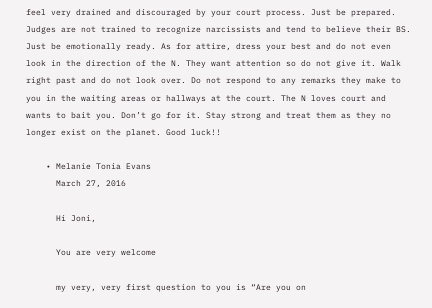feel very drained and discouraged by your court process. Just be prepared. Judges are not trained to recognize narcissists and tend to believe their BS. Just be emotionally ready. As for attire, dress your best and do not even look in the direction of the N. They want attention so do not give it. Walk right past and do not look over. Do not respond to any remarks they make to you in the waiting areas or hallways at the court. The N loves court and wants to bait you. Don’t go for it. Stay strong and treat them as they no longer exist on the planet. Good luck!!

    • Melanie Tonia Evans
      March 27, 2016

      Hi Joni,

      You are very welcome

      my very, very first question to you is “Are you on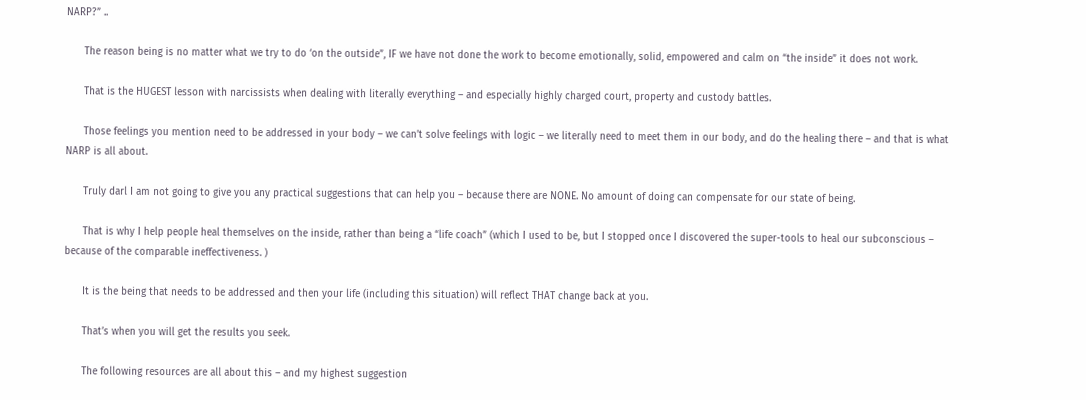NARP?” ..

      The reason being is no matter what we try to do ‘on the outside”, IF we have not done the work to become emotionally, solid, empowered and calm on “the inside” it does not work.

      That is the HUGEST lesson with narcissists when dealing with literally everything – and especially highly charged court, property and custody battles.

      Those feelings you mention need to be addressed in your body – we can’t solve feelings with logic – we literally need to meet them in our body, and do the healing there – and that is what NARP is all about.

      Truly darl I am not going to give you any practical suggestions that can help you – because there are NONE. No amount of doing can compensate for our state of being.

      That is why I help people heal themselves on the inside, rather than being a “life coach” (which I used to be, but I stopped once I discovered the super-tools to heal our subconscious – because of the comparable ineffectiveness. )

      It is the being that needs to be addressed and then your life (including this situation) will reflect THAT change back at you.

      That’s when you will get the results you seek.

      The following resources are all about this – and my highest suggestion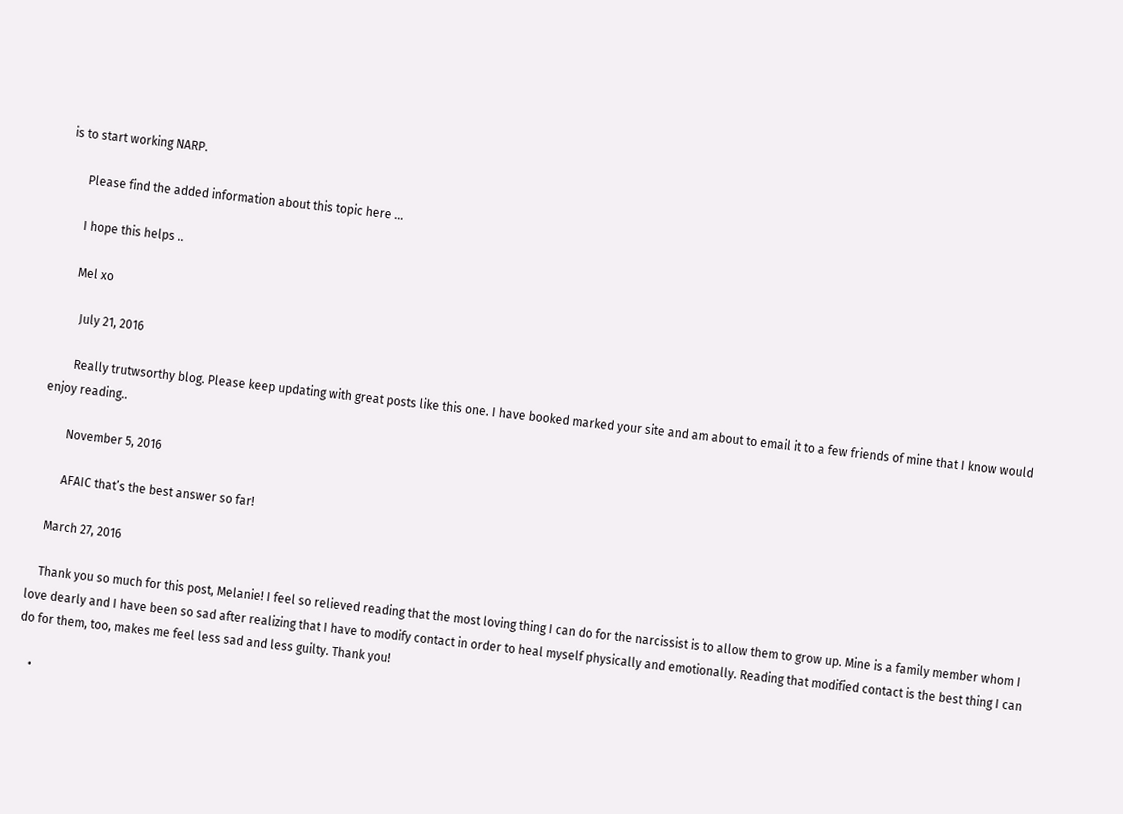is to start working NARP.

      Please find the added information about this topic here …

      I hope this helps ..

      Mel xo

        July 21, 2016

        Really trutwsorthy blog. Please keep updating with great posts like this one. I have booked marked your site and am about to email it to a few friends of mine that I know would enjoy reading..

        November 5, 2016

        AFAIC that’s the best answer so far!

    March 27, 2016

    Thank you so much for this post, Melanie! I feel so relieved reading that the most loving thing I can do for the narcissist is to allow them to grow up. Mine is a family member whom I love dearly and I have been so sad after realizing that I have to modify contact in order to heal myself physically and emotionally. Reading that modified contact is the best thing I can do for them, too, makes me feel less sad and less guilty. Thank you!

    •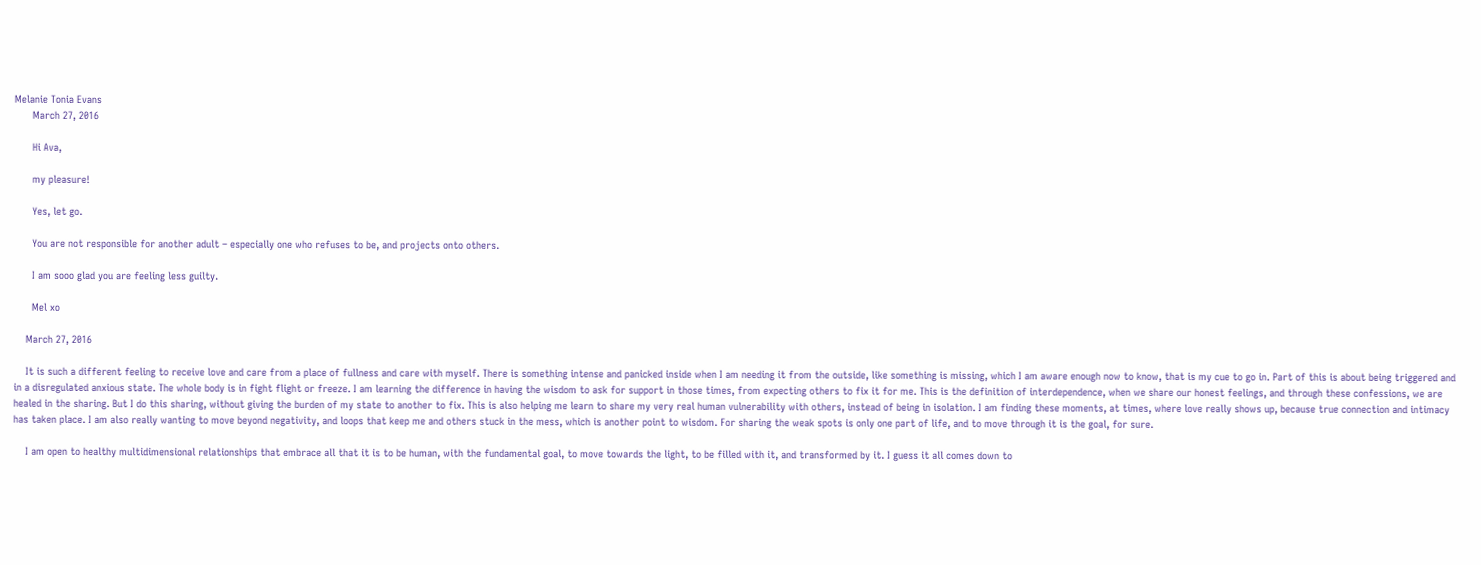Melanie Tonia Evans
      March 27, 2016

      Hi Ava,

      my pleasure!

      Yes, let go.

      You are not responsible for another adult – especially one who refuses to be, and projects onto others.

      I am sooo glad you are feeling less guilty.

      Mel xo

    March 27, 2016

    It is such a different feeling to receive love and care from a place of fullness and care with myself. There is something intense and panicked inside when I am needing it from the outside, like something is missing, which I am aware enough now to know, that is my cue to go in. Part of this is about being triggered and in a disregulated anxious state. The whole body is in fight flight or freeze. I am learning the difference in having the wisdom to ask for support in those times, from expecting others to fix it for me. This is the definition of interdependence, when we share our honest feelings, and through these confessions, we are healed in the sharing. But I do this sharing, without giving the burden of my state to another to fix. This is also helping me learn to share my very real human vulnerability with others, instead of being in isolation. I am finding these moments, at times, where love really shows up, because true connection and intimacy has taken place. I am also really wanting to move beyond negativity, and loops that keep me and others stuck in the mess, which is another point to wisdom. For sharing the weak spots is only one part of life, and to move through it is the goal, for sure.

    I am open to healthy multidimensional relationships that embrace all that it is to be human, with the fundamental goal, to move towards the light, to be filled with it, and transformed by it. I guess it all comes down to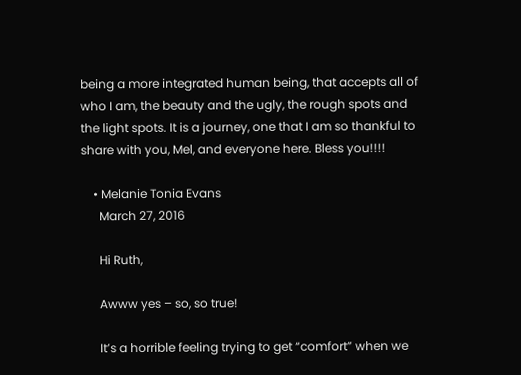being a more integrated human being, that accepts all of who I am, the beauty and the ugly, the rough spots and the light spots. It is a journey, one that I am so thankful to share with you, Mel, and everyone here. Bless you!!!!

    • Melanie Tonia Evans
      March 27, 2016

      Hi Ruth,

      Awww yes – so, so true!

      It’s a horrible feeling trying to get “comfort” when we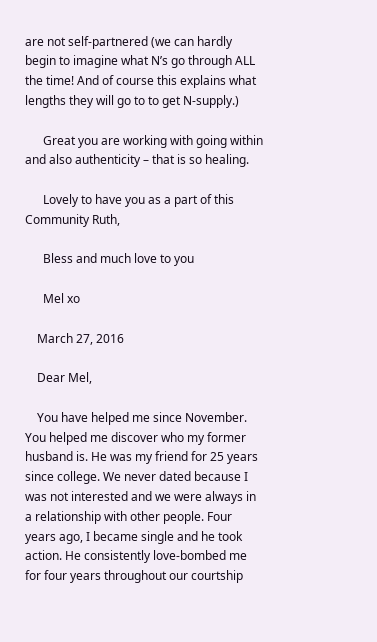are not self-partnered (we can hardly begin to imagine what N’s go through ALL the time! And of course this explains what lengths they will go to to get N-supply.)

      Great you are working with going within and also authenticity – that is so healing.

      Lovely to have you as a part of this Community Ruth,

      Bless and much love to you

      Mel xo

    March 27, 2016

    Dear Mel,

    You have helped me since November. You helped me discover who my former husband is. He was my friend for 25 years since college. We never dated because I was not interested and we were always in a relationship with other people. Four years ago, I became single and he took action. He consistently love-bombed me for four years throughout our courtship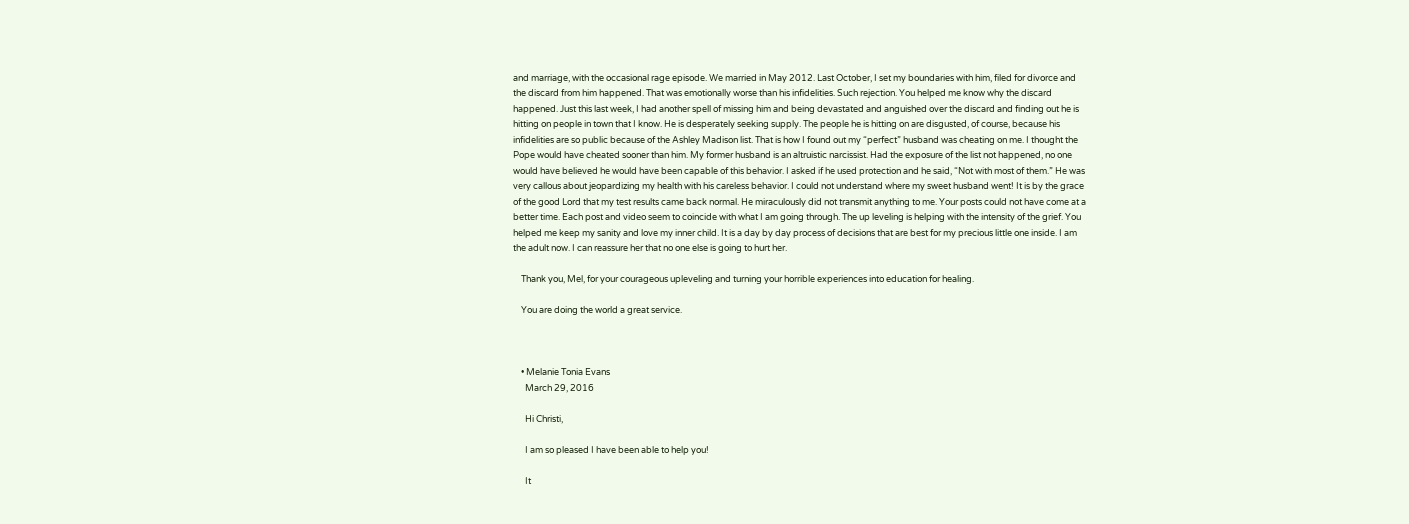and marriage, with the occasional rage episode. We married in May 2012. Last October, I set my boundaries with him, filed for divorce and the discard from him happened. That was emotionally worse than his infidelities. Such rejection. You helped me know why the discard happened. Just this last week, I had another spell of missing him and being devastated and anguished over the discard and finding out he is hitting on people in town that I know. He is desperately seeking supply. The people he is hitting on are disgusted, of course, because his infidelities are so public because of the Ashley Madison list. That is how I found out my “perfect” husband was cheating on me. I thought the Pope would have cheated sooner than him. My former husband is an altruistic narcissist. Had the exposure of the list not happened, no one would have believed he would have been capable of this behavior. I asked if he used protection and he said, “Not with most of them.” He was very callous about jeopardizing my health with his careless behavior. I could not understand where my sweet husband went! It is by the grace of the good Lord that my test results came back normal. He miraculously did not transmit anything to me. Your posts could not have come at a better time. Each post and video seem to coincide with what I am going through. The up leveling is helping with the intensity of the grief. You helped me keep my sanity and love my inner child. It is a day by day process of decisions that are best for my precious little one inside. I am the adult now. I can reassure her that no one else is going to hurt her.

    Thank you, Mel, for your courageous upleveling and turning your horrible experiences into education for healing.

    You are doing the world a great service.



    • Melanie Tonia Evans
      March 29, 2016

      Hi Christi,

      I am so pleased I have been able to help you!

      It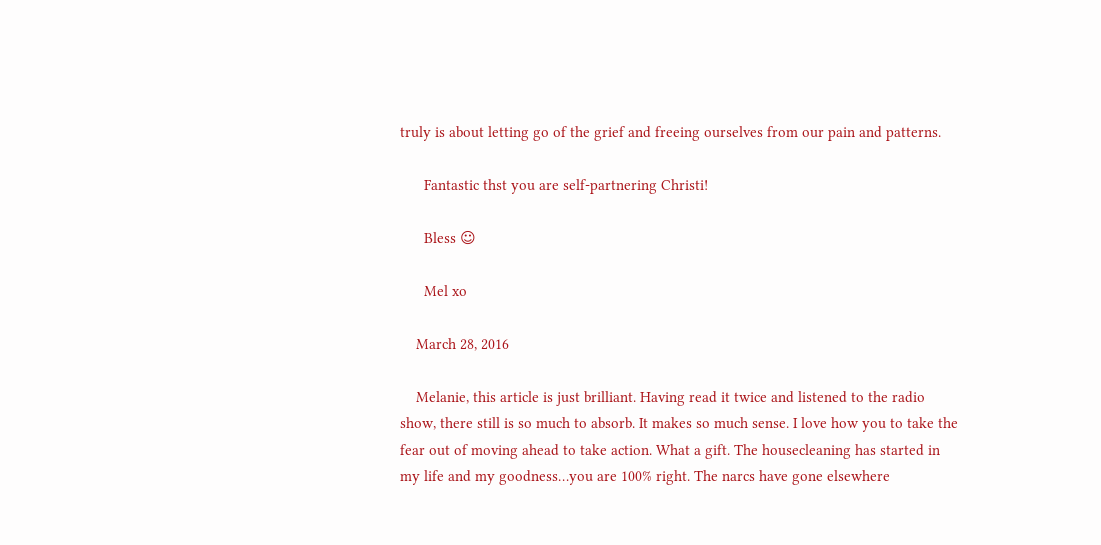truly is about letting go of the grief and freeing ourselves from our pain and patterns.

      Fantastic thst you are self-partnering Christi!

      Bless ☺

      Mel xo

    March 28, 2016

    Melanie, this article is just brilliant. Having read it twice and listened to the radio show, there still is so much to absorb. It makes so much sense. I love how you to take the fear out of moving ahead to take action. What a gift. The housecleaning has started in my life and my goodness…you are 100% right. The narcs have gone elsewhere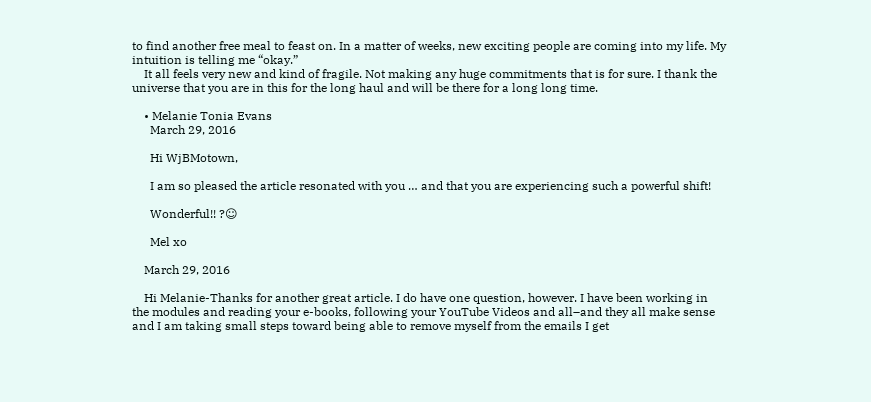to find another free meal to feast on. In a matter of weeks, new exciting people are coming into my life. My intuition is telling me “okay.”
    It all feels very new and kind of fragile. Not making any huge commitments that is for sure. I thank the universe that you are in this for the long haul and will be there for a long long time.

    • Melanie Tonia Evans
      March 29, 2016

      Hi WjBMotown,

      I am so pleased the article resonated with you … and that you are experiencing such a powerful shift!

      Wonderful!! ?☺

      Mel xo

    March 29, 2016

    Hi Melanie-Thanks for another great article. I do have one question, however. I have been working in the modules and reading your e-books, following your YouTube Videos and all–and they all make sense and I am taking small steps toward being able to remove myself from the emails I get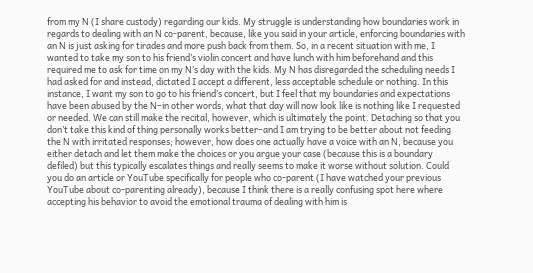from my N (I share custody) regarding our kids. My struggle is understanding how boundaries work in regards to dealing with an N co-parent, because, like you said in your article, enforcing boundaries with an N is just asking for tirades and more push back from them. So, in a recent situation with me, I wanted to take my son to his friend’s violin concert and have lunch with him beforehand and this required me to ask for time on my N’s day with the kids. My N has disregarded the scheduling needs I had asked for and instead, dictated I accept a different, less acceptable schedule or nothing. In this instance, I want my son to go to his friend’s concert, but I feel that my boundaries and expectations have been abused by the N–in other words, what that day will now look like is nothing like I requested or needed. We can still make the recital, however, which is ultimately the point. Detaching so that you don’t take this kind of thing personally works better–and I am trying to be better about not feeding the N with irritated responses; however, how does one actually have a voice with an N, because you either detach and let them make the choices or you argue your case (because this is a boundary defiled) but this typically escalates things and really seems to make it worse without solution. Could you do an article or YouTube specifically for people who co-parent (I have watched your previous YouTube about co-parenting already), because I think there is a really confusing spot here where accepting his behavior to avoid the emotional trauma of dealing with him is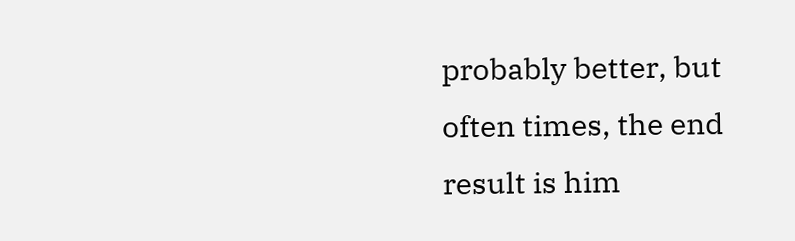probably better, but often times, the end result is him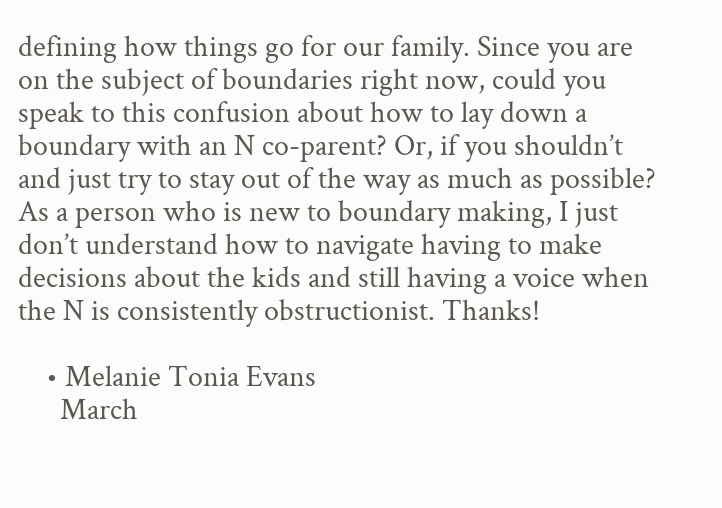defining how things go for our family. Since you are on the subject of boundaries right now, could you speak to this confusion about how to lay down a boundary with an N co-parent? Or, if you shouldn’t and just try to stay out of the way as much as possible? As a person who is new to boundary making, I just don’t understand how to navigate having to make decisions about the kids and still having a voice when the N is consistently obstructionist. Thanks!

    • Melanie Tonia Evans
      March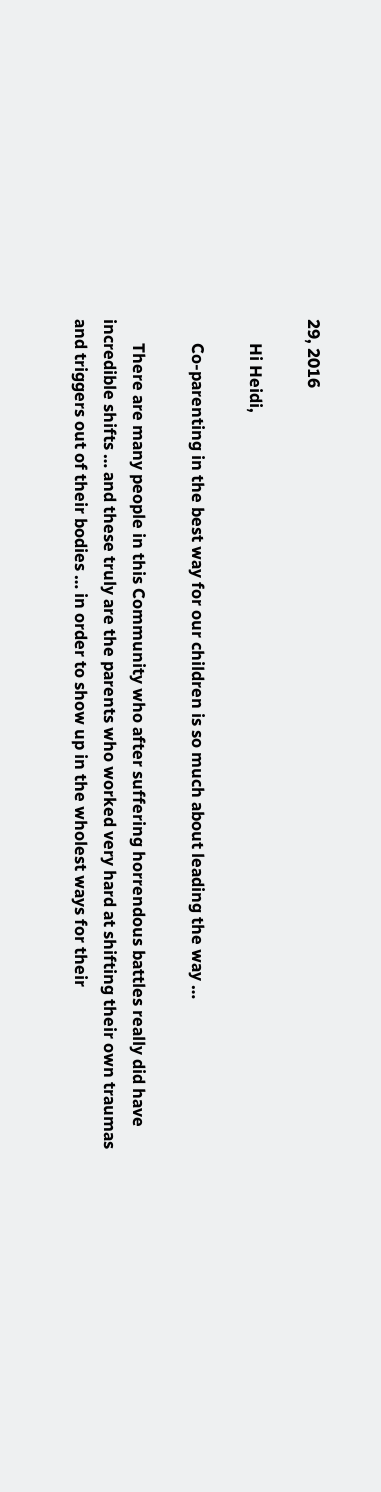29, 2016

      Hi Heidi,

      Co-parenting in the best way for our children is so much about leading the way …

      There are many people in this Community who after suffering horrendous battles really did have incredible shifts … and these truly are the parents who worked very hard at shifting their own traumas and triggers out of their bodies … in order to show up in the wholest ways for their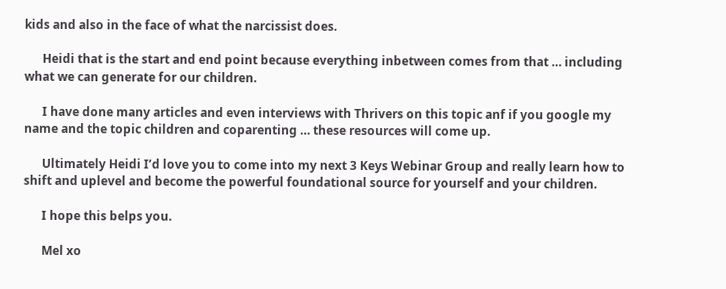kids and also in the face of what the narcissist does.

      Heidi that is the start and end point because everything inbetween comes from that … including what we can generate for our children.

      I have done many articles and even interviews with Thrivers on this topic anf if you google my name and the topic children and coparenting … these resources will come up.

      Ultimately Heidi I’d love you to come into my next 3 Keys Webinar Group and really learn how to shift and uplevel and become the powerful foundational source for yourself and your children.

      I hope this belps you.

      Mel xo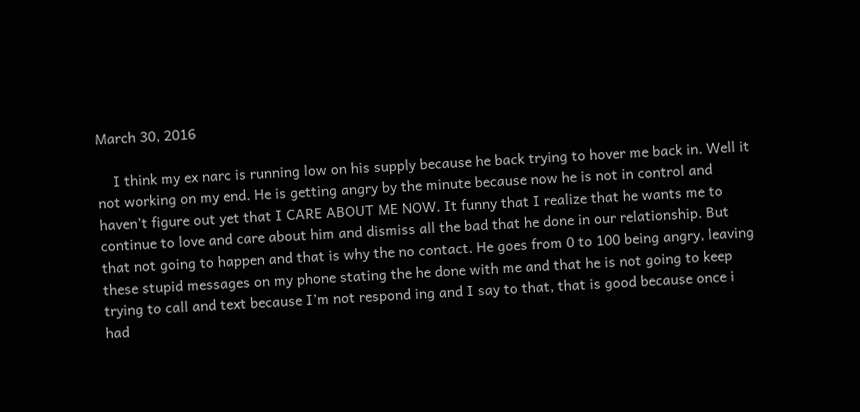March 30, 2016

    I think my ex narc is running low on his supply because he back trying to hover me back in. Well it not working on my end. He is getting angry by the minute because now he is not in control and haven’t figure out yet that I CARE ABOUT ME NOW. It funny that I realize that he wants me to continue to love and care about him and dismiss all the bad that he done in our relationship. But that not going to happen and that is why the no contact. He goes from 0 to 100 being angry, leaving these stupid messages on my phone stating the he done with me and that he is not going to keep trying to call and text because I’m not respond ing and I say to that, that is good because once i had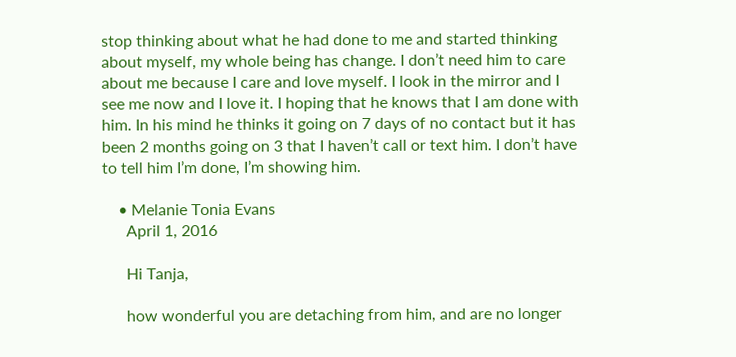stop thinking about what he had done to me and started thinking about myself, my whole being has change. I don’t need him to care about me because I care and love myself. I look in the mirror and I see me now and I love it. I hoping that he knows that I am done with him. In his mind he thinks it going on 7 days of no contact but it has been 2 months going on 3 that I haven’t call or text him. I don’t have to tell him I’m done, I’m showing him.

    • Melanie Tonia Evans
      April 1, 2016

      Hi Tanja,

      how wonderful you are detaching from him, and are no longer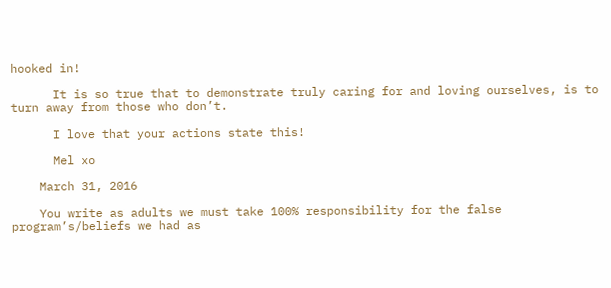hooked in!

      It is so true that to demonstrate truly caring for and loving ourselves, is to turn away from those who don’t.

      I love that your actions state this!

      Mel xo

    March 31, 2016

    You write as adults we must take 100% responsibility for the false program’s/beliefs we had as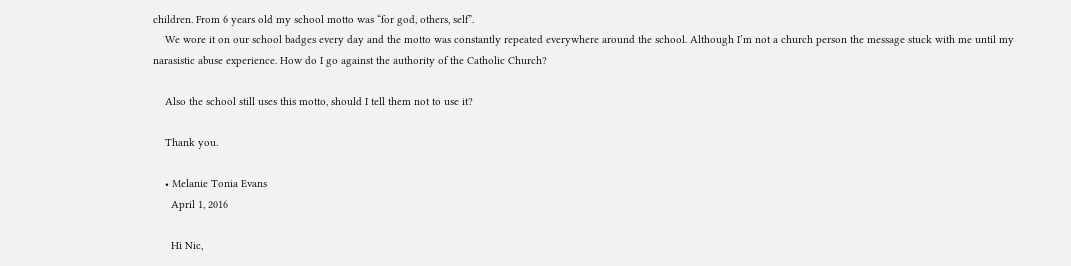children. From 6 years old my school motto was “for god, others, self”.
    We wore it on our school badges every day and the motto was constantly repeated everywhere around the school. Although I’m not a church person the message stuck with me until my narasistic abuse experience. How do I go against the authority of the Catholic Church?

    Also the school still uses this motto, should I tell them not to use it?

    Thank you.

    • Melanie Tonia Evans
      April 1, 2016

      Hi Nic,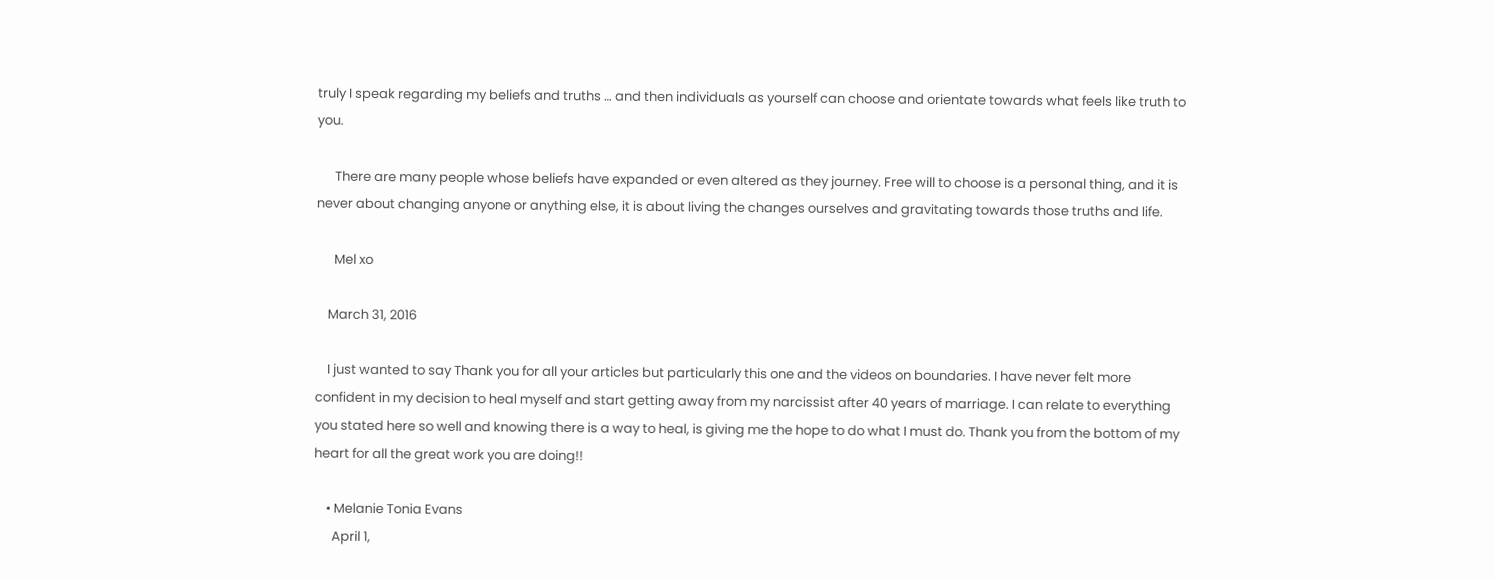truly I speak regarding my beliefs and truths … and then individuals as yourself can choose and orientate towards what feels like truth to you.

      There are many people whose beliefs have expanded or even altered as they journey. Free will to choose is a personal thing, and it is never about changing anyone or anything else, it is about living the changes ourselves and gravitating towards those truths and life.

      Mel xo

    March 31, 2016

    I just wanted to say Thank you for all your articles but particularly this one and the videos on boundaries. I have never felt more confident in my decision to heal myself and start getting away from my narcissist after 40 years of marriage. I can relate to everything you stated here so well and knowing there is a way to heal, is giving me the hope to do what I must do. Thank you from the bottom of my heart for all the great work you are doing!!

    • Melanie Tonia Evans
      April 1,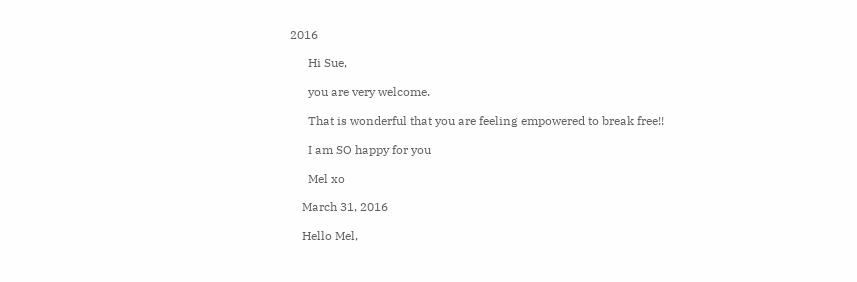2016

      Hi Sue,

      you are very welcome.

      That is wonderful that you are feeling empowered to break free!!

      I am SO happy for you

      Mel xo

    March 31, 2016

    Hello Mel,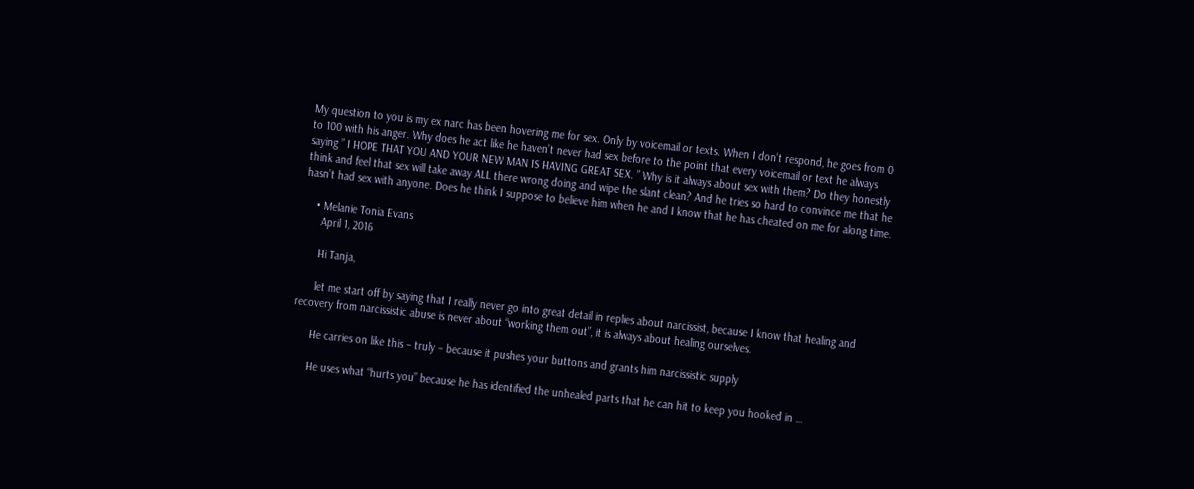My question to you is my ex narc has been hovering me for sex. Only by voicemail or texts. When I don’t respond, he goes from 0 to 100 with his anger. Why does he act like he haven’t never had sex before to the point that every voicemail or text he always saying ” I HOPE THAT YOU AND YOUR NEW MAN IS HAVING GREAT SEX. ” Why is it always about sex with them? Do they honestly think and feel that sex will take away ALL there wrong doing and wipe the slant clean? And he tries so hard to convince me that he hasn’t had sex with anyone. Does he think I suppose to believe him when he and I know that he has cheated on me for along time.

    • Melanie Tonia Evans
      April 1, 2016

      Hi Tanja,

      let me start off by saying that I really never go into great detail in replies about narcissist, because I know that healing and recovery from narcissistic abuse is never about “working them out”, it is always about healing ourselves.

      He carries on like this – truly – because it pushes your buttons and grants him narcissistic supply

      He uses what “hurts you” because he has identified the unhealed parts that he can hit to keep you hooked in …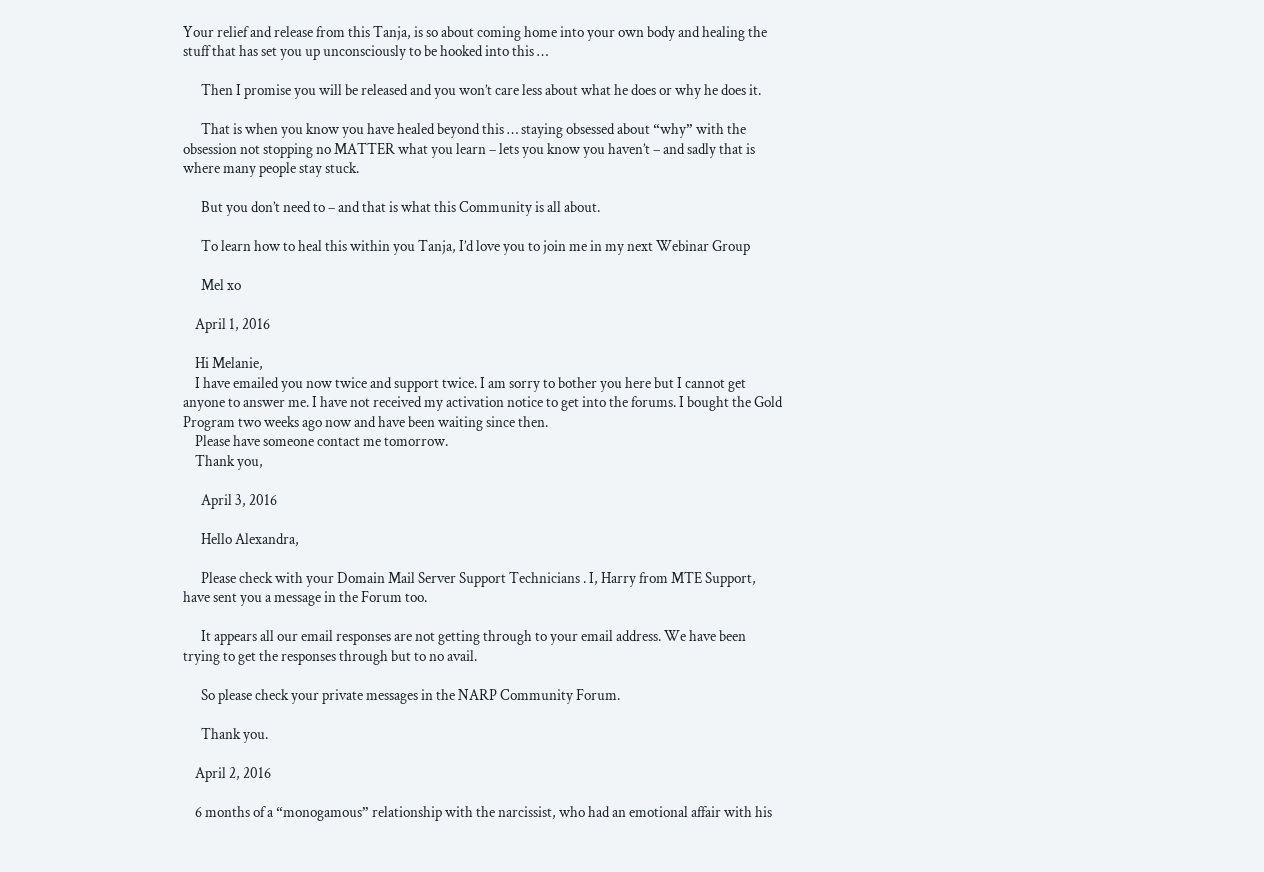Your relief and release from this Tanja, is so about coming home into your own body and healing the stuff that has set you up unconsciously to be hooked into this …

      Then I promise you will be released and you won’t care less about what he does or why he does it.

      That is when you know you have healed beyond this … staying obsessed about “why” with the obsession not stopping no MATTER what you learn – lets you know you haven’t – and sadly that is where many people stay stuck.

      But you don’t need to – and that is what this Community is all about.

      To learn how to heal this within you Tanja, I’d love you to join me in my next Webinar Group

      Mel xo

    April 1, 2016

    Hi Melanie,
    I have emailed you now twice and support twice. I am sorry to bother you here but I cannot get anyone to answer me. I have not received my activation notice to get into the forums. I bought the Gold Program two weeks ago now and have been waiting since then.
    Please have someone contact me tomorrow.
    Thank you,

      April 3, 2016

      Hello Alexandra,

      Please check with your Domain Mail Server Support Technicians . I, Harry from MTE Support, have sent you a message in the Forum too.

      It appears all our email responses are not getting through to your email address. We have been trying to get the responses through but to no avail.

      So please check your private messages in the NARP Community Forum.

      Thank you.

    April 2, 2016

    6 months of a “monogamous” relationship with the narcissist, who had an emotional affair with his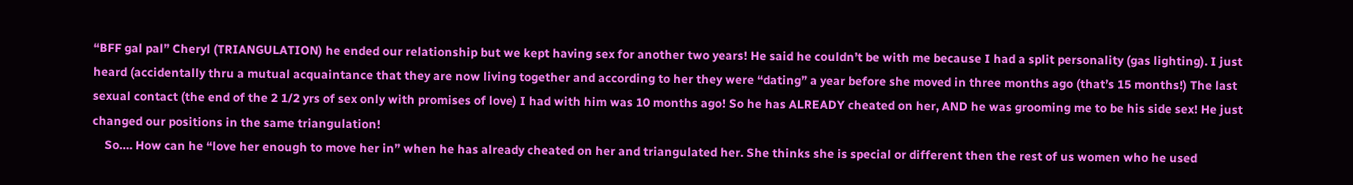“BFF gal pal” Cheryl (TRIANGULATION) he ended our relationship but we kept having sex for another two years! He said he couldn’t be with me because I had a split personality (gas lighting). I just heard (accidentally thru a mutual acquaintance that they are now living together and according to her they were “dating” a year before she moved in three months ago (that’s 15 months!) The last sexual contact (the end of the 2 1/2 yrs of sex only with promises of love) I had with him was 10 months ago! So he has ALREADY cheated on her, AND he was grooming me to be his side sex! He just changed our positions in the same triangulation!
    So…. How can he “love her enough to move her in” when he has already cheated on her and triangulated her. She thinks she is special or different then the rest of us women who he used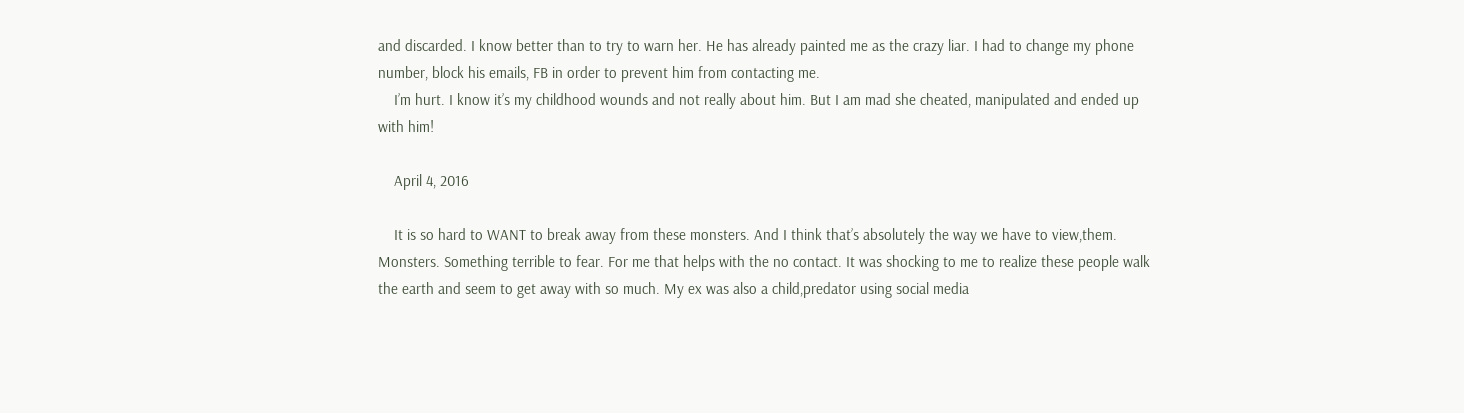and discarded. I know better than to try to warn her. He has already painted me as the crazy liar. I had to change my phone number, block his emails, FB in order to prevent him from contacting me.
    I’m hurt. I know it’s my childhood wounds and not really about him. But I am mad she cheated, manipulated and ended up with him!

    April 4, 2016

    It is so hard to WANT to break away from these monsters. And I think that’s absolutely the way we have to view,them. Monsters. Something terrible to fear. For me that helps with the no contact. It was shocking to me to realize these people walk the earth and seem to get away with so much. My ex was also a child,predator using social media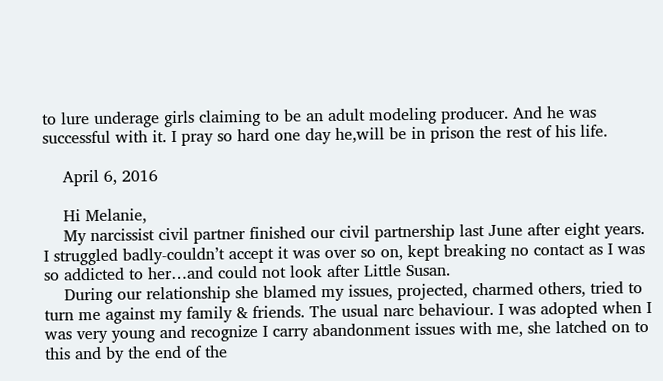to lure underage girls claiming to be an adult modeling producer. And he was successful with it. I pray so hard one day he,will be in prison the rest of his life.

    April 6, 2016

    Hi Melanie,
    My narcissist civil partner finished our civil partnership last June after eight years. I struggled badly-couldn’t accept it was over so on, kept breaking no contact as I was so addicted to her…and could not look after Little Susan.
    During our relationship she blamed my issues, projected, charmed others, tried to turn me against my family & friends. The usual narc behaviour. I was adopted when I was very young and recognize I carry abandonment issues with me, she latched on to this and by the end of the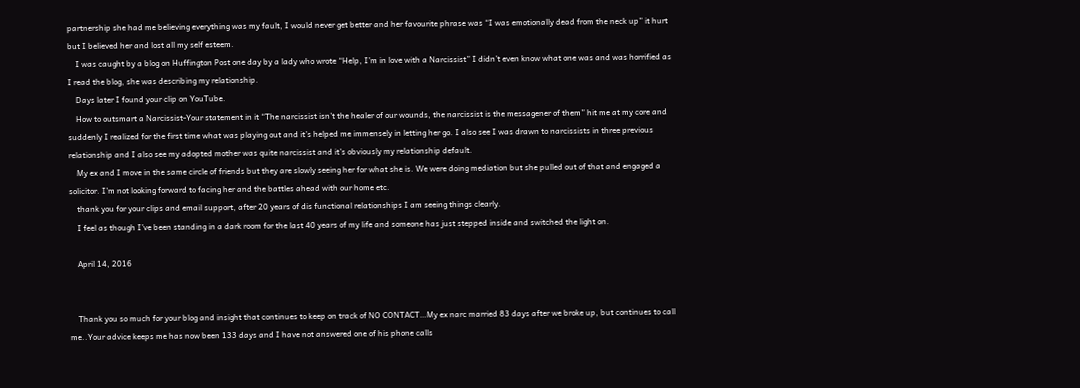partnership she had me believing everything was my fault, I would never get better and her favourite phrase was “I was emotionally dead from the neck up” it hurt but I believed her and lost all my self esteem.
    I was caught by a blog on Huffington Post one day by a lady who wrote “Help, I’m in love with a Narcissist” I didn’t even know what one was and was horrified as I read the blog, she was describing my relationship.
    Days later I found your clip on YouTube.
    How to outsmart a Narcissist-Your statement in it “The narcissist isn’t the healer of our wounds, the narcissist is the messagener of them” hit me at my core and suddenly I realized for the first time what was playing out and it’s helped me immensely in letting her go. I also see I was drawn to narcissists in three previous relationship and I also see my adopted mother was quite narcissist and it’s obviously my relationship default.
    My ex and I move in the same circle of friends but they are slowly seeing her for what she is. We were doing mediation but she pulled out of that and engaged a solicitor. I’m not looking forward to facing her and the battles ahead with our home etc.
    thank you for your clips and email support, after 20 years of dis functional relationships I am seeing things clearly.
    I feel as though I’ve been standing in a dark room for the last 40 years of my life and someone has just stepped inside and switched the light on.

    April 14, 2016


    Thank you so much for your blog and insight that continues to keep on track of NO CONTACT…My ex narc married 83 days after we broke up, but continues to call me..Your advice keeps me has now been 133 days and I have not answered one of his phone calls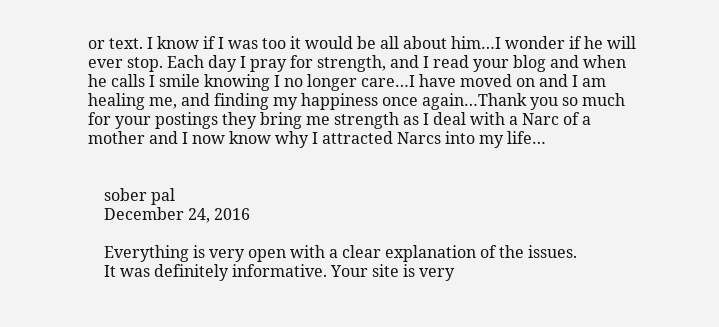or text. I know if I was too it would be all about him…I wonder if he will ever stop. Each day I pray for strength, and I read your blog and when he calls I smile knowing I no longer care…I have moved on and I am healing me, and finding my happiness once again…Thank you so much for your postings they bring me strength as I deal with a Narc of a mother and I now know why I attracted Narcs into my life…


    sober pal
    December 24, 2016

    Everything is very open with a clear explanation of the issues.
    It was definitely informative. Your site is very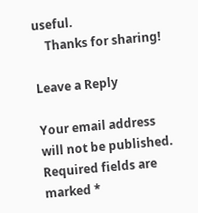useful.
    Thanks for sharing!

Leave a Reply

Your email address will not be published. Required fields are marked *